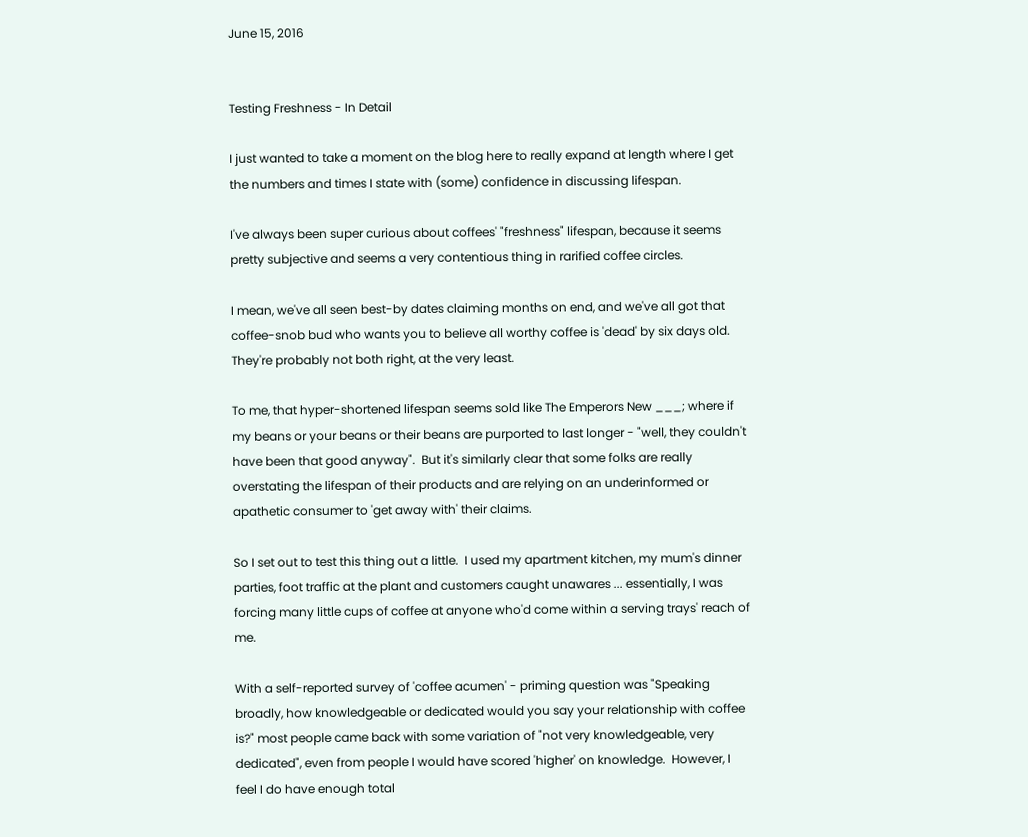June 15, 2016


Testing Freshness - In Detail

I just wanted to take a moment on the blog here to really expand at length where I get the numbers and times I state with (some) confidence in discussing lifespan.

I've always been super curious about coffees' "freshness" lifespan, because it seems pretty subjective and seems a very contentious thing in rarified coffee circles.

I mean, we've all seen best-by dates claiming months on end, and we've all got that coffee-snob bud who wants you to believe all worthy coffee is 'dead' by six days old.  They're probably not both right, at the very least.

To me, that hyper-shortened lifespan seems sold like The Emperors New ___; where if my beans or your beans or their beans are purported to last longer - "well, they couldn't have been that good anyway".  But it's similarly clear that some folks are really overstating the lifespan of their products and are relying on an underinformed or apathetic consumer to 'get away with' their claims.

So I set out to test this thing out a little.  I used my apartment kitchen, my mum's dinner parties, foot traffic at the plant and customers caught unawares ... essentially, I was forcing many little cups of coffee at anyone who'd come within a serving trays' reach of me.

With a self-reported survey of 'coffee acumen' - priming question was "Speaking broadly, how knowledgeable or dedicated would you say your relationship with coffee is?" most people came back with some variation of "not very knowledgeable, very dedicated", even from people I would have scored 'higher' on knowledge.  However, I feel I do have enough total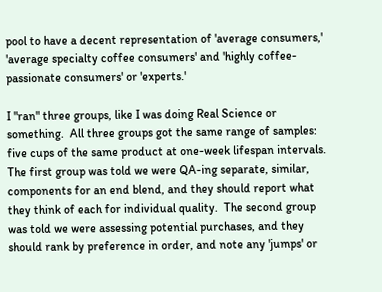pool to have a decent representation of 'average consumers,' 'average specialty coffee consumers' and 'highly coffee-passionate consumers' or 'experts.'

I "ran" three groups, like I was doing Real Science or something.  All three groups got the same range of samples: five cups of the same product at one-week lifespan intervals.  The first group was told we were QA-ing separate, similar, components for an end blend, and they should report what they think of each for individual quality.  The second group was told we were assessing potential purchases, and they should rank by preference in order, and note any 'jumps' or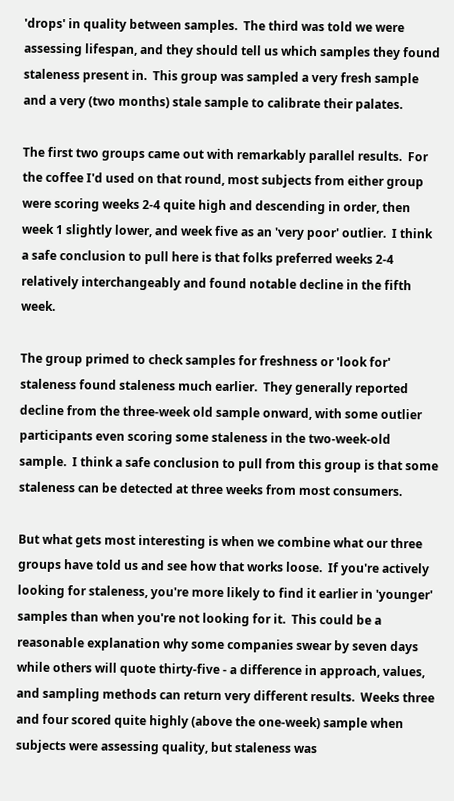'drops' in quality between samples.  The third was told we were assessing lifespan, and they should tell us which samples they found staleness present in.  This group was sampled a very fresh sample and a very (two months) stale sample to calibrate their palates.

The first two groups came out with remarkably parallel results.  For the coffee I'd used on that round, most subjects from either group were scoring weeks 2-4 quite high and descending in order, then week 1 slightly lower, and week five as an 'very poor' outlier.  I think a safe conclusion to pull here is that folks preferred weeks 2-4 relatively interchangeably and found notable decline in the fifth week.

The group primed to check samples for freshness or 'look for' staleness found staleness much earlier.  They generally reported decline from the three-week old sample onward, with some outlier participants even scoring some staleness in the two-week-old sample.  I think a safe conclusion to pull from this group is that some staleness can be detected at three weeks from most consumers.

But what gets most interesting is when we combine what our three groups have told us and see how that works loose.  If you're actively looking for staleness, you're more likely to find it earlier in 'younger' samples than when you're not looking for it.  This could be a reasonable explanation why some companies swear by seven days while others will quote thirty-five - a difference in approach, values, and sampling methods can return very different results.  Weeks three and four scored quite highly (above the one-week) sample when subjects were assessing quality, but staleness was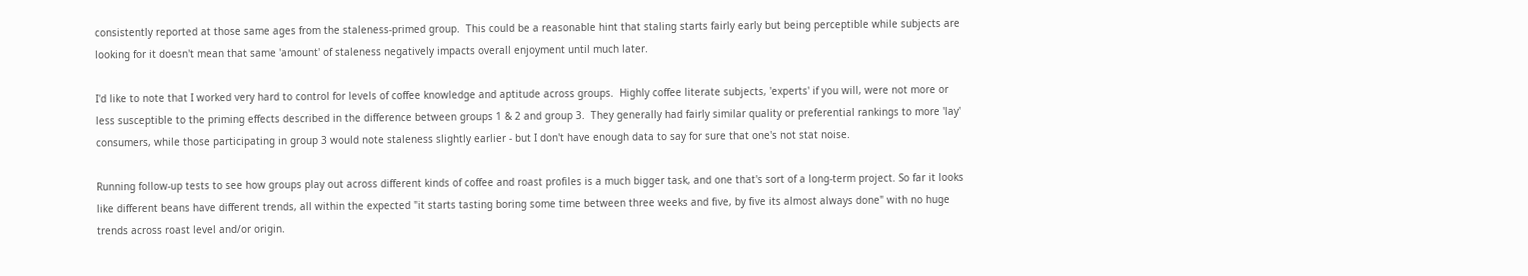consistently reported at those same ages from the staleness-primed group.  This could be a reasonable hint that staling starts fairly early but being perceptible while subjects are looking for it doesn't mean that same 'amount' of staleness negatively impacts overall enjoyment until much later.

I'd like to note that I worked very hard to control for levels of coffee knowledge and aptitude across groups.  Highly coffee literate subjects, 'experts' if you will, were not more or less susceptible to the priming effects described in the difference between groups 1 & 2 and group 3.  They generally had fairly similar quality or preferential rankings to more 'lay' consumers, while those participating in group 3 would note staleness slightly earlier - but I don't have enough data to say for sure that one's not stat noise.

Running follow-up tests to see how groups play out across different kinds of coffee and roast profiles is a much bigger task, and one that's sort of a long-term project. So far it looks like different beans have different trends, all within the expected "it starts tasting boring some time between three weeks and five, by five its almost always done" with no huge trends across roast level and/or origin.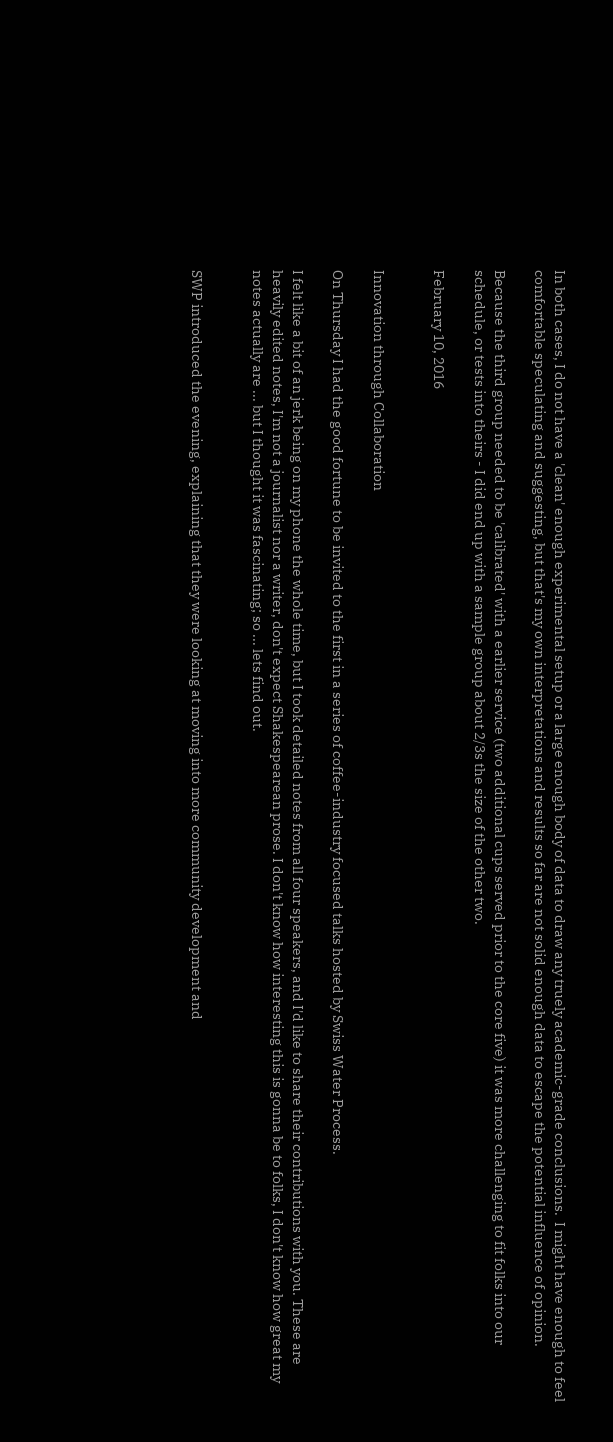In both cases, I do not have a 'clean' enough experimental setup or a large enough body of data to draw any truely academic-grade conclusions.  I might have enough to feel comfortable speculating and suggesting, but that's my own interpretations and results so far are not solid enough data to escape the potential influence of opinion.

Because the third group needed to be 'calibrated' with a earlier service (two additional cups served prior to the core five) it was more challenging to fit folks into our schedule, or tests into theirs - I did end up with a sample group about 2/3s the size of the other two.

February 10, 2016


Innovation through Collaboration

On Thursday I had the good fortune to be invited to the first in a series of coffee-industry focused talks hosted by Swiss Water Process.

I felt like a bit of an jerk being on my phone the whole time, but I took detailed notes from all four speakers, and I'd like to share their contributions with you. These are heavily edited notes, I'm not a journalist nor a writer, don't expect Shakespearean prose. I don't know how interesting this is gonna be to folks, I don't know how great my notes actually are ... but I thought it was fascinating; so ... lets find out.


SWP introduced the evening, explaining that they were looking at moving into more community development and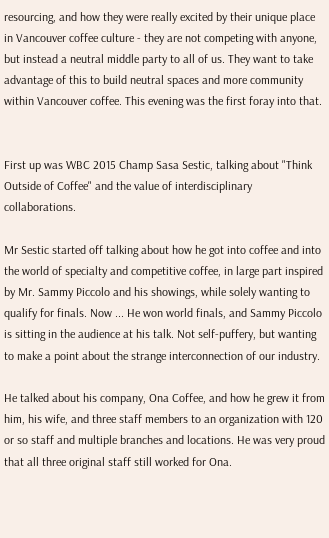resourcing, and how they were really excited by their unique place in Vancouver coffee culture - they are not competing with anyone, but instead a neutral middle party to all of us. They want to take advantage of this to build neutral spaces and more community within Vancouver coffee. This evening was the first foray into that.


First up was WBC 2015 Champ Sasa Sestic, talking about "Think Outside of Coffee" and the value of interdisciplinary collaborations.

Mr Sestic started off talking about how he got into coffee and into the world of specialty and competitive coffee, in large part inspired by Mr. Sammy Piccolo and his showings, while solely wanting to qualify for finals. Now ... He won world finals, and Sammy Piccolo is sitting in the audience at his talk. Not self-puffery, but wanting to make a point about the strange interconnection of our industry.

He talked about his company, Ona Coffee, and how he grew it from him, his wife, and three staff members to an organization with 120 or so staff and multiple branches and locations. He was very proud that all three original staff still worked for Ona.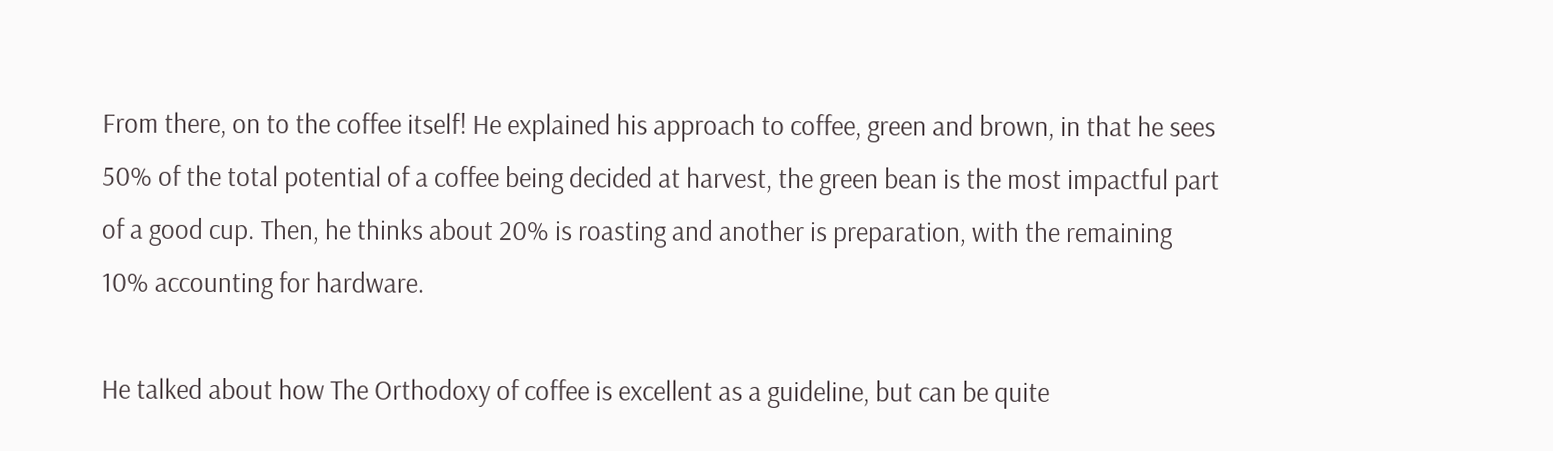From there, on to the coffee itself! He explained his approach to coffee, green and brown, in that he sees 50% of the total potential of a coffee being decided at harvest, the green bean is the most impactful part of a good cup. Then, he thinks about 20% is roasting and another is preparation, with the remaining 10% accounting for hardware.

He talked about how The Orthodoxy of coffee is excellent as a guideline, but can be quite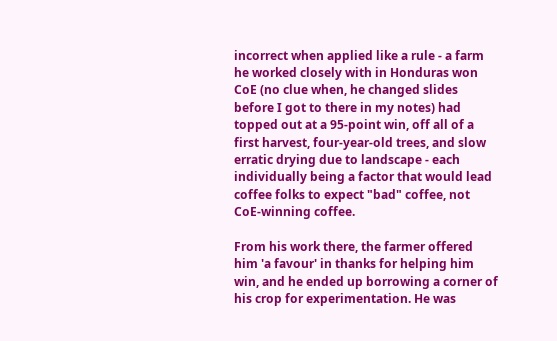incorrect when applied like a rule - a farm he worked closely with in Honduras won CoE (no clue when, he changed slides before I got to there in my notes) had topped out at a 95-point win, off all of a first harvest, four-year-old trees, and slow erratic drying due to landscape - each individually being a factor that would lead coffee folks to expect "bad" coffee, not CoE-winning coffee.

From his work there, the farmer offered him 'a favour' in thanks for helping him win, and he ended up borrowing a corner of his crop for experimentation. He was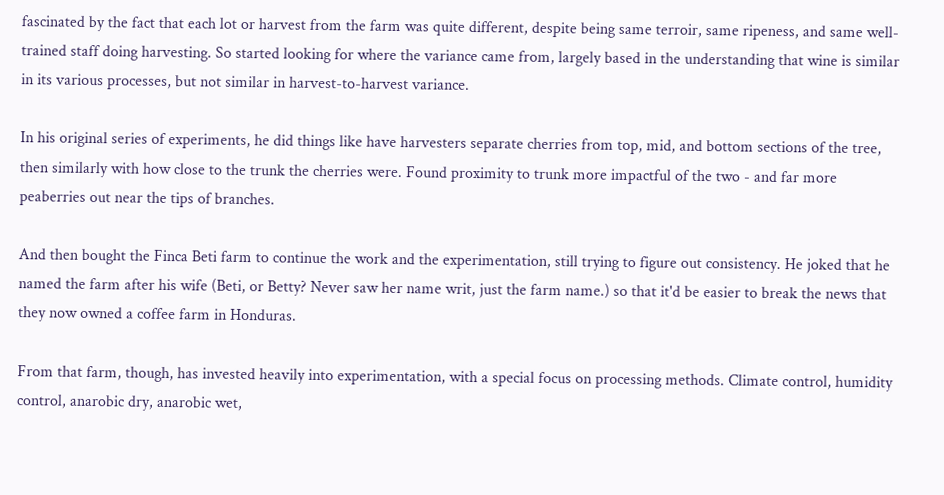fascinated by the fact that each lot or harvest from the farm was quite different, despite being same terroir, same ripeness, and same well-trained staff doing harvesting. So started looking for where the variance came from, largely based in the understanding that wine is similar in its various processes, but not similar in harvest-to-harvest variance.

In his original series of experiments, he did things like have harvesters separate cherries from top, mid, and bottom sections of the tree, then similarly with how close to the trunk the cherries were. Found proximity to trunk more impactful of the two - and far more peaberries out near the tips of branches.

And then bought the Finca Beti farm to continue the work and the experimentation, still trying to figure out consistency. He joked that he named the farm after his wife (Beti, or Betty? Never saw her name writ, just the farm name.) so that it'd be easier to break the news that they now owned a coffee farm in Honduras.

From that farm, though, has invested heavily into experimentation, with a special focus on processing methods. Climate control, humidity control, anarobic dry, anarobic wet,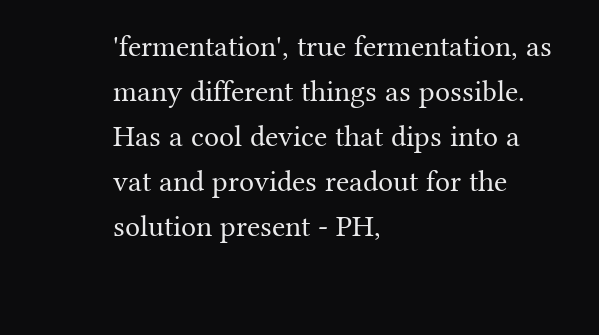'fermentation', true fermentation, as many different things as possible. Has a cool device that dips into a vat and provides readout for the solution present - PH,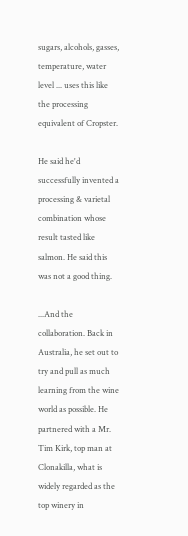sugars, alcohols, gasses, temperature, water level ... uses this like the processing equivalent of Cropster.

He said he'd successfully invented a processing & varietal combination whose result tasted like salmon. He said this was not a good thing.

...And the collaboration. Back in Australia, he set out to try and pull as much learning from the wine world as possible. He partnered with a Mr. Tim Kirk, top man at Clonakilla, what is widely regarded as the top winery in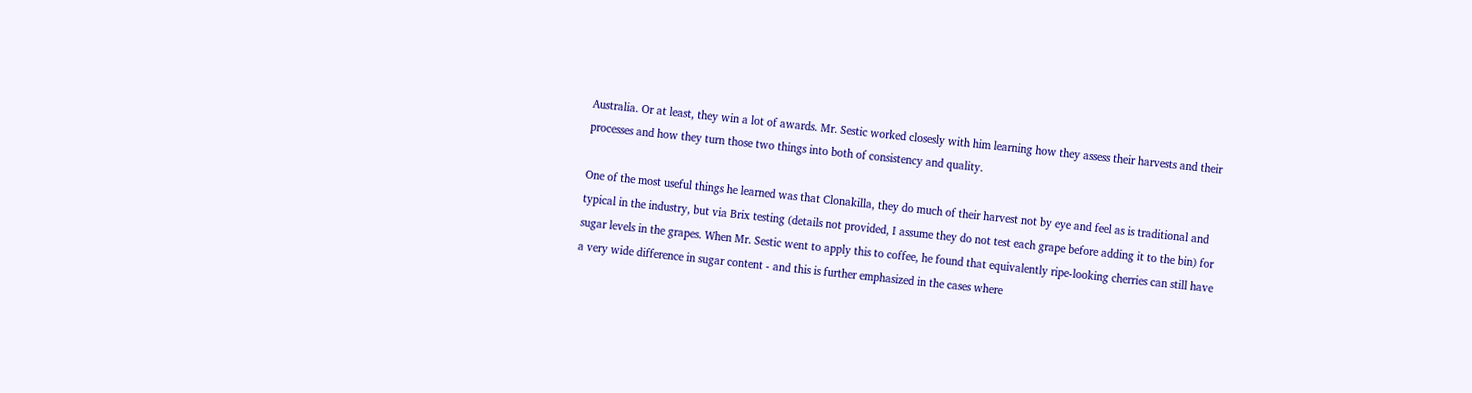Australia. Or at least, they win a lot of awards. Mr. Sestic worked closesly with him learning how they assess their harvests and their processes and how they turn those two things into both of consistency and quality.

One of the most useful things he learned was that Clonakilla, they do much of their harvest not by eye and feel as is traditional and typical in the industry, but via Brix testing (details not provided, I assume they do not test each grape before adding it to the bin) for sugar levels in the grapes. When Mr. Sestic went to apply this to coffee, he found that equivalently ripe-looking cherries can still have a very wide difference in sugar content - and this is further emphasized in the cases where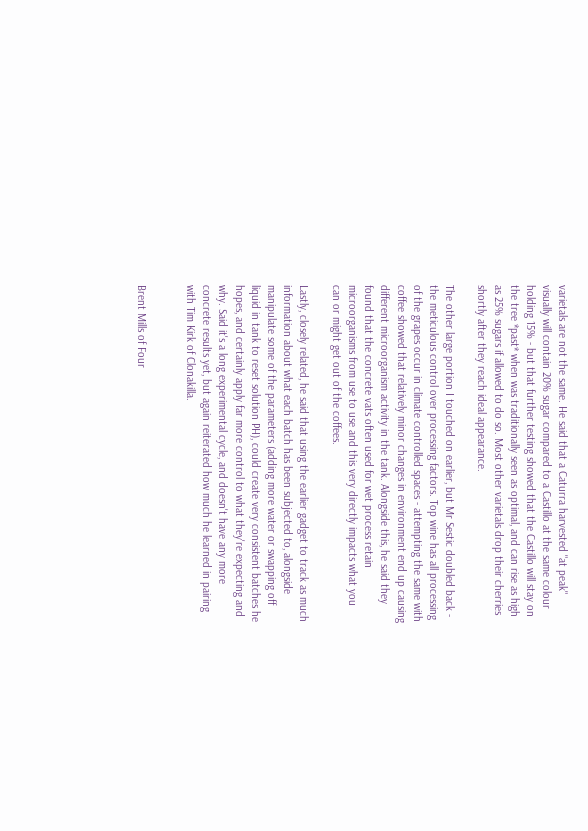varietals are not the same. He said that a Caturra harvested "at peak" visually will contain 20% sugar compared to a Castillo at the same colour holding 15% - but that further testing showed that the Castillo will stay on the tree *past* when was traditionally seen as optimal, and can rise as high as 25% sugars if allowed to do so. Most other varietals drop their cherries shortly after they reach ideal appearance.

The other large portion I touched on earlier, but Mr Sestic doubled back - the meticulous control over processing factors. Top wine has all processing of the grapes occur in climate controlled spaces - attempting the same with coffee showed that relatively minor changes in environment end up causing different microorganism activity in the tank. Alongside this, he said they found that the concrete vats often used for wet process retain microorganisms from use to use and this very directly impacts what you can or might get out of the coffees.

Lastly, closely related, he said that using the earlier gadget to track as much information about what each batch has been subjected to, alongside manipulate some of the parameters (adding more water or swapping off liquid in tank to reset solution PH), could create very consistent batches he hopes, and certainly apply far more control to what they're expecting and why. Said it's a long experimental cycle, and doesn't have any more concrete results yet, but again reiterated how much he learned in pairing with Tim Kirk of Clonakilla.


Brent Mills of Four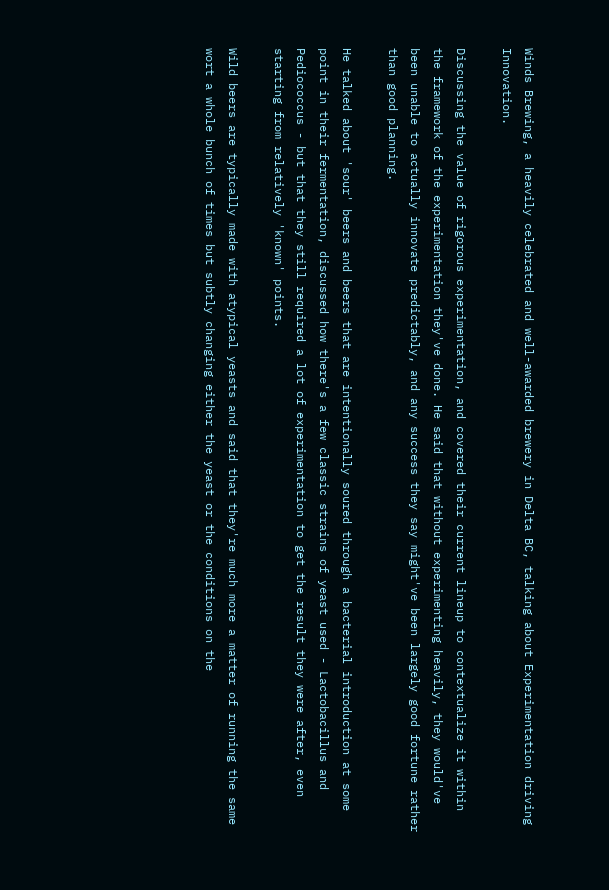Winds Brewing, a heavily celebrated and well-awarded brewery in Delta BC, talking about Experimentation driving Innovation.

Discussing the value of rigorous experimentation, and covered their current lineup to contextualize it within the framework of the experimentation they've done. He said that without experimenting heavily, they would've been unable to actually innovate predictably, and any success they say might've been largely good fortune rather than good planning.

He talked about 'sour' beers and beers that are intentionally soured through a bacterial introduction at some point in their fermentation, discussed how there's a few classic strains of yeast used - Lactobacillus and Pediococcus - but that they still required a lot of experimentation to get the result they were after, even starting from relatively 'known' points.

Wild beers are typically made with atypical yeasts and said that they're much more a matter of running the same wort a whole bunch of times but subtly changing either the yeast or the conditions on the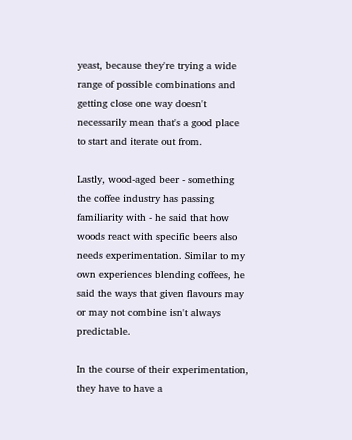yeast, because they're trying a wide range of possible combinations and getting close one way doesn't necessarily mean that's a good place to start and iterate out from.

Lastly, wood-aged beer - something the coffee industry has passing familiarity with - he said that how woods react with specific beers also needs experimentation. Similar to my own experiences blending coffees, he said the ways that given flavours may or may not combine isn't always predictable.

In the course of their experimentation, they have to have a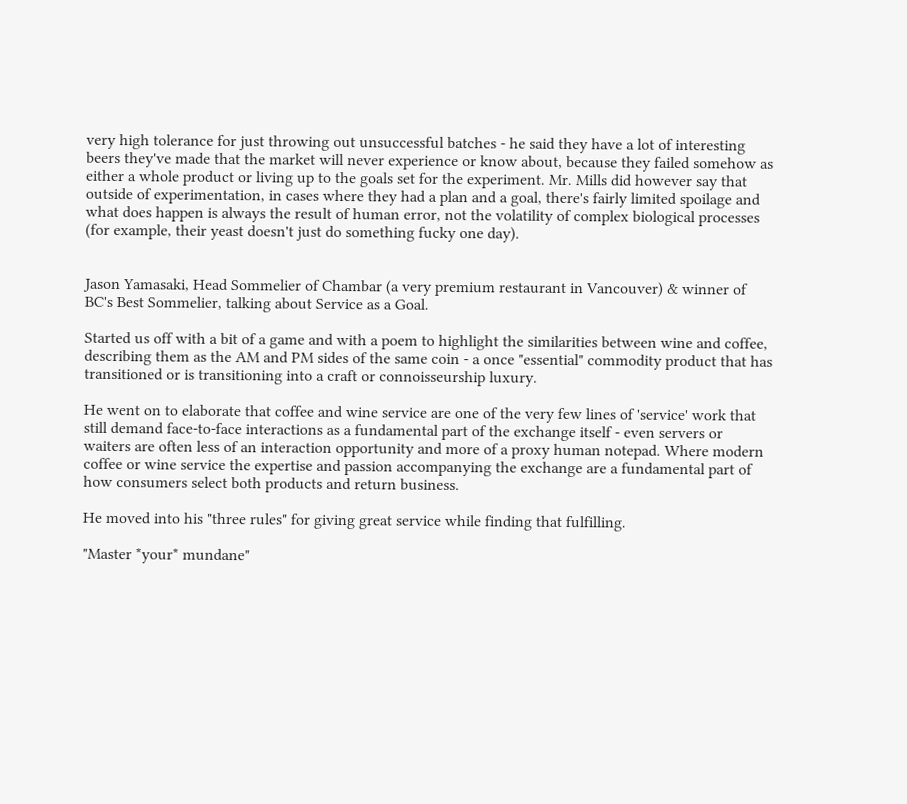very high tolerance for just throwing out unsuccessful batches - he said they have a lot of interesting beers they've made that the market will never experience or know about, because they failed somehow as either a whole product or living up to the goals set for the experiment. Mr. Mills did however say that outside of experimentation, in cases where they had a plan and a goal, there's fairly limited spoilage and what does happen is always the result of human error, not the volatility of complex biological processes (for example, their yeast doesn't just do something fucky one day).


Jason Yamasaki, Head Sommelier of Chambar (a very premium restaurant in Vancouver) & winner of BC's Best Sommelier, talking about Service as a Goal.

Started us off with a bit of a game and with a poem to highlight the similarities between wine and coffee, describing them as the AM and PM sides of the same coin - a once "essential" commodity product that has transitioned or is transitioning into a craft or connoisseurship luxury.

He went on to elaborate that coffee and wine service are one of the very few lines of 'service' work that still demand face-to-face interactions as a fundamental part of the exchange itself - even servers or waiters are often less of an interaction opportunity and more of a proxy human notepad. Where modern coffee or wine service the expertise and passion accompanying the exchange are a fundamental part of how consumers select both products and return business.

He moved into his "three rules" for giving great service while finding that fulfilling.

"Master *your* mundane"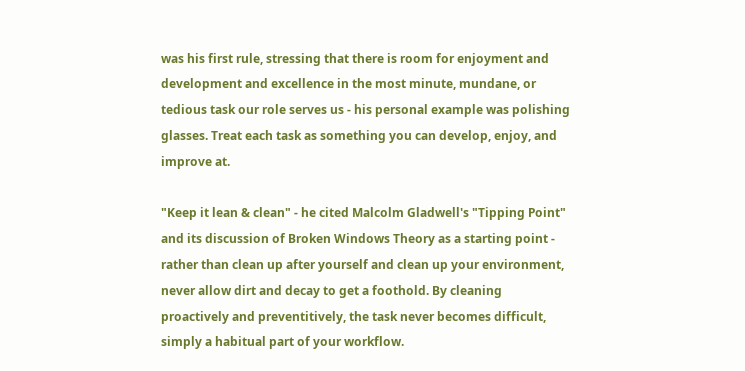was his first rule, stressing that there is room for enjoyment and development and excellence in the most minute, mundane, or tedious task our role serves us - his personal example was polishing glasses. Treat each task as something you can develop, enjoy, and improve at.

"Keep it lean & clean" - he cited Malcolm Gladwell's "Tipping Point" and its discussion of Broken Windows Theory as a starting point - rather than clean up after yourself and clean up your environment, never allow dirt and decay to get a foothold. By cleaning proactively and preventitively, the task never becomes difficult, simply a habitual part of your workflow.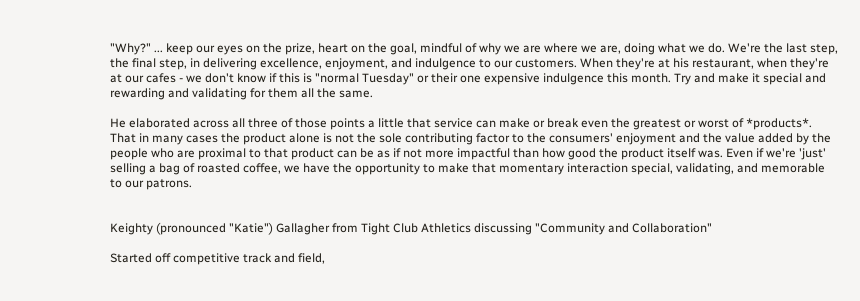"Why?" ... keep our eyes on the prize, heart on the goal, mindful of why we are where we are, doing what we do. We're the last step, the final step, in delivering excellence, enjoyment, and indulgence to our customers. When they're at his restaurant, when they're at our cafes - we don't know if this is "normal Tuesday" or their one expensive indulgence this month. Try and make it special and rewarding and validating for them all the same.

He elaborated across all three of those points a little that service can make or break even the greatest or worst of *products*. That in many cases the product alone is not the sole contributing factor to the consumers' enjoyment and the value added by the people who are proximal to that product can be as if not more impactful than how good the product itself was. Even if we're 'just' selling a bag of roasted coffee, we have the opportunity to make that momentary interaction special, validating, and memorable to our patrons.


Keighty (pronounced "Katie") Gallagher from Tight Club Athletics discussing "Community and Collaboration"

Started off competitive track and field,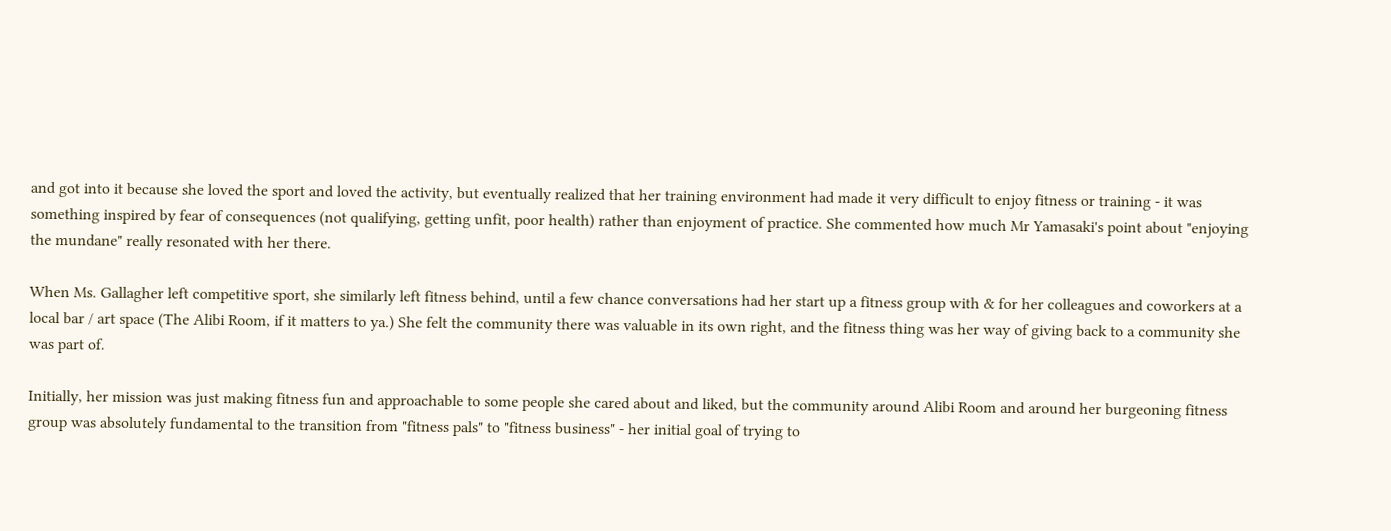and got into it because she loved the sport and loved the activity, but eventually realized that her training environment had made it very difficult to enjoy fitness or training - it was something inspired by fear of consequences (not qualifying, getting unfit, poor health) rather than enjoyment of practice. She commented how much Mr Yamasaki's point about "enjoying the mundane" really resonated with her there.

When Ms. Gallagher left competitive sport, she similarly left fitness behind, until a few chance conversations had her start up a fitness group with & for her colleagues and coworkers at a local bar / art space (The Alibi Room, if it matters to ya.) She felt the community there was valuable in its own right, and the fitness thing was her way of giving back to a community she was part of.

Initially, her mission was just making fitness fun and approachable to some people she cared about and liked, but the community around Alibi Room and around her burgeoning fitness group was absolutely fundamental to the transition from "fitness pals" to "fitness business" - her initial goal of trying to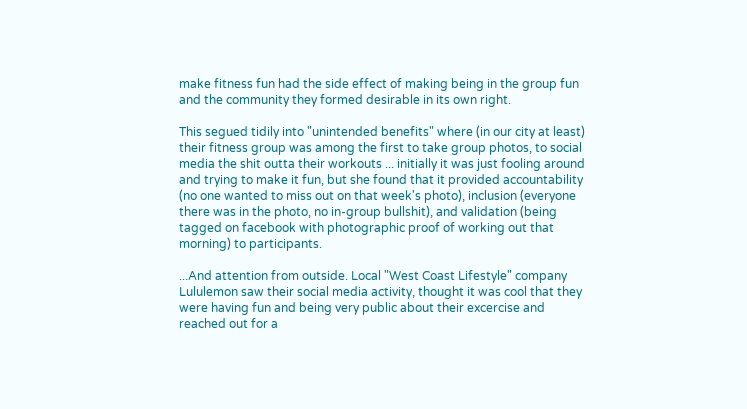make fitness fun had the side effect of making being in the group fun and the community they formed desirable in its own right.

This segued tidily into "unintended benefits" where (in our city at least) their fitness group was among the first to take group photos, to social media the shit outta their workouts ... initially it was just fooling around and trying to make it fun, but she found that it provided accountability (no one wanted to miss out on that week's photo), inclusion (everyone there was in the photo, no in-group bullshit), and validation (being tagged on facebook with photographic proof of working out that morning) to participants.

...And attention from outside. Local "West Coast Lifestyle" company Lululemon saw their social media activity, thought it was cool that they were having fun and being very public about their excercise and reached out for a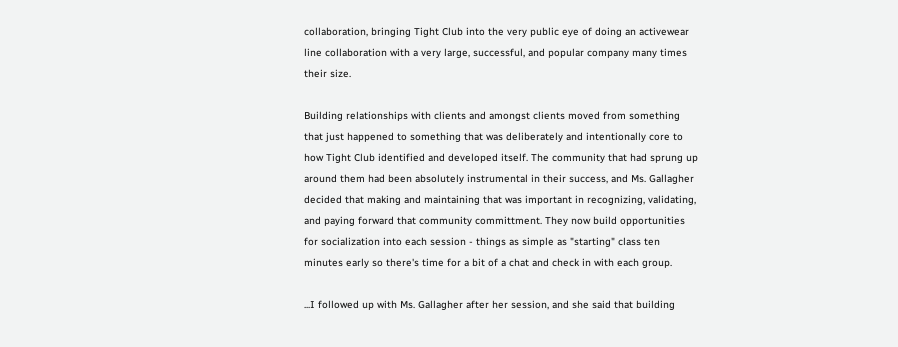collaboration, bringing Tight Club into the very public eye of doing an activewear line collaboration with a very large, successful, and popular company many times their size.

Building relationships with clients and amongst clients moved from something that just happened to something that was deliberately and intentionally core to how Tight Club identified and developed itself. The community that had sprung up around them had been absolutely instrumental in their success, and Ms. Gallagher decided that making and maintaining that was important in recognizing, validating, and paying forward that community committment. They now build opportunities for socialization into each session - things as simple as "starting" class ten minutes early so there's time for a bit of a chat and check in with each group.

...I followed up with Ms. Gallagher after her session, and she said that building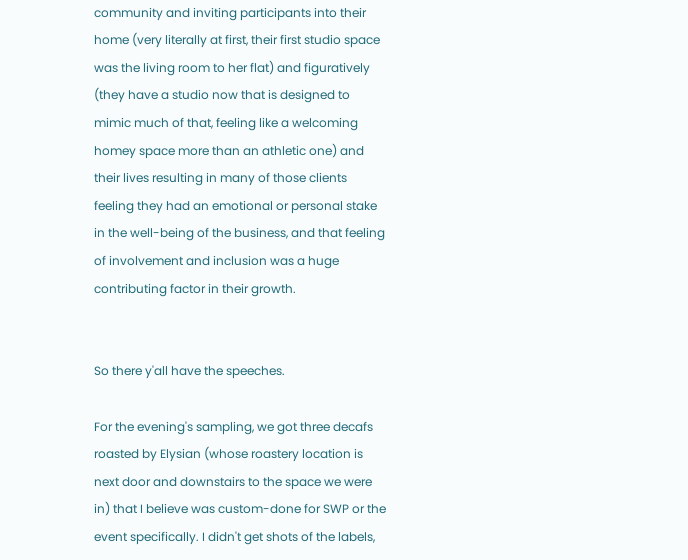community and inviting participants into their home (very literally at first, their first studio space was the living room to her flat) and figuratively (they have a studio now that is designed to mimic much of that, feeling like a welcoming homey space more than an athletic one) and their lives resulting in many of those clients feeling they had an emotional or personal stake in the well-being of the business, and that feeling of involvement and inclusion was a huge contributing factor in their growth.


So there y'all have the speeches.

For the evening's sampling, we got three decafs roasted by Elysian (whose roastery location is next door and downstairs to the space we were in) that I believe was custom-done for SWP or the event specifically. I didn't get shots of the labels,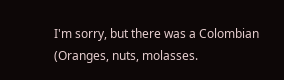I'm sorry, but there was a Colombian (Oranges, nuts, molasses.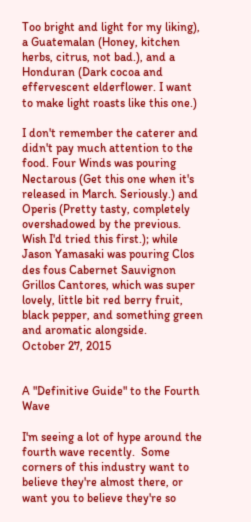Too bright and light for my liking), a Guatemalan (Honey, kitchen herbs, citrus, not bad.), and a Honduran (Dark cocoa and effervescent elderflower. I want to make light roasts like this one.)

I don't remember the caterer and didn't pay much attention to the food. Four Winds was pouring Nectarous (Get this one when it's released in March. Seriously.) and Operis (Pretty tasty, completely overshadowed by the previous. Wish I'd tried this first.); while Jason Yamasaki was pouring Clos des fous Cabernet Sauvignon Grillos Cantores, which was super lovely, little bit red berry fruit, black pepper, and something green and aromatic alongside.
October 27, 2015


A "Definitive Guide" to the Fourth Wave

I'm seeing a lot of hype around the fourth wave recently.  Some corners of this industry want to believe they're almost there, or want you to believe they're so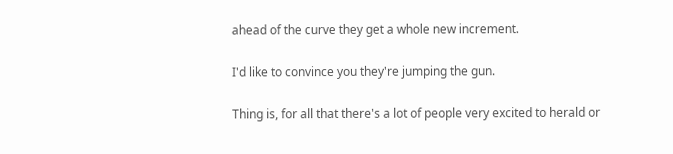ahead of the curve they get a whole new increment.

I'd like to convince you they're jumping the gun.

Thing is, for all that there's a lot of people very excited to herald or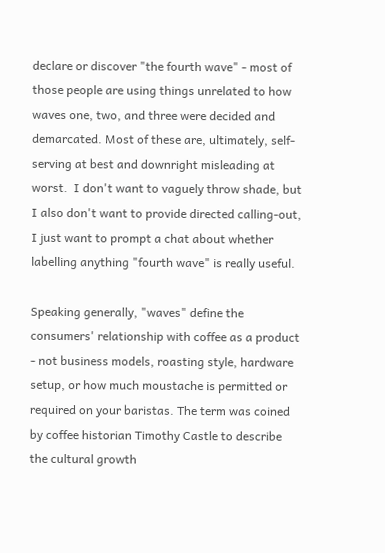declare or discover "the fourth wave" - most of those people are using things unrelated to how waves one, two, and three were decided and demarcated. Most of these are, ultimately, self-serving at best and downright misleading at worst.  I don't want to vaguely throw shade, but I also don't want to provide directed calling-out, I just want to prompt a chat about whether labelling anything "fourth wave" is really useful.

Speaking generally, "waves" define the consumers' relationship with coffee as a product - not business models, roasting style, hardware setup, or how much moustache is permitted or required on your baristas. The term was coined by coffee historian Timothy Castle to describe the cultural growth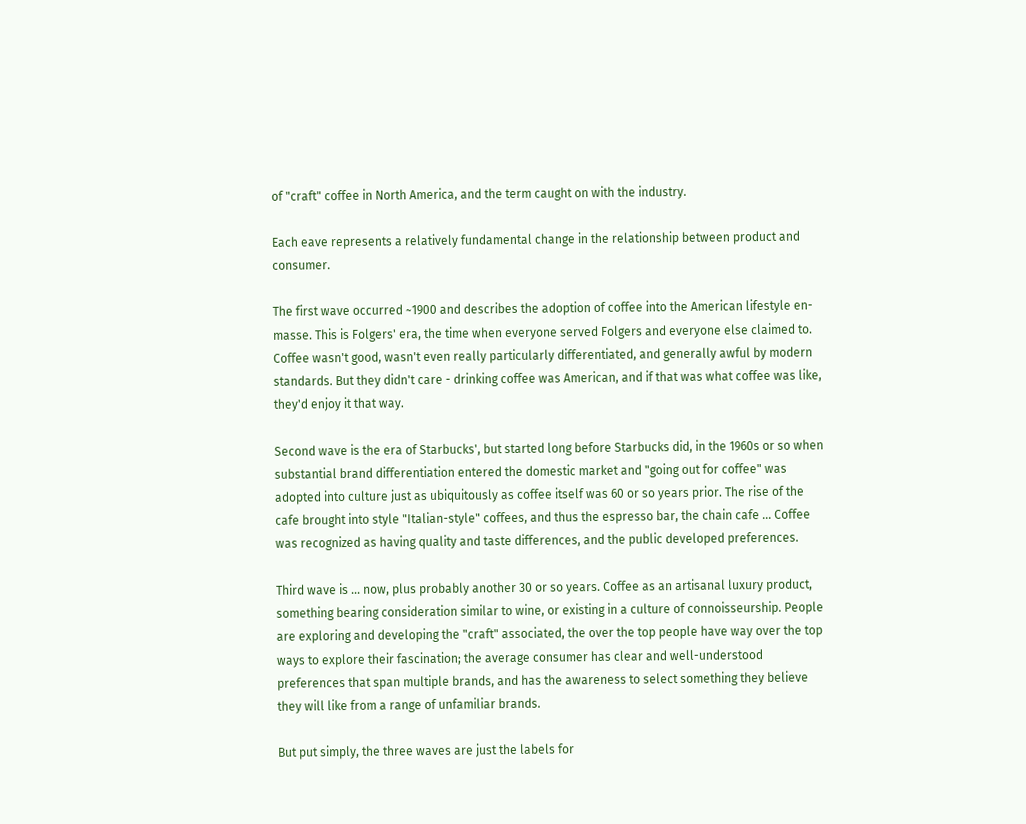of "craft" coffee in North America, and the term caught on with the industry.

Each eave represents a relatively fundamental change in the relationship between product and consumer.

The first wave occurred ~1900 and describes the adoption of coffee into the American lifestyle en-masse. This is Folgers' era, the time when everyone served Folgers and everyone else claimed to. Coffee wasn't good, wasn't even really particularly differentiated, and generally awful by modern standards. But they didn't care - drinking coffee was American, and if that was what coffee was like, they'd enjoy it that way.

Second wave is the era of Starbucks', but started long before Starbucks did, in the 1960s or so when substantial brand differentiation entered the domestic market and "going out for coffee" was adopted into culture just as ubiquitously as coffee itself was 60 or so years prior. The rise of the cafe brought into style "Italian-style" coffees, and thus the espresso bar, the chain cafe ... Coffee was recognized as having quality and taste differences, and the public developed preferences.

Third wave is ... now, plus probably another 30 or so years. Coffee as an artisanal luxury product, something bearing consideration similar to wine, or existing in a culture of connoisseurship. People are exploring and developing the "craft" associated, the over the top people have way over the top ways to explore their fascination; the average consumer has clear and well-understood preferences that span multiple brands, and has the awareness to select something they believe they will like from a range of unfamiliar brands.

But put simply, the three waves are just the labels for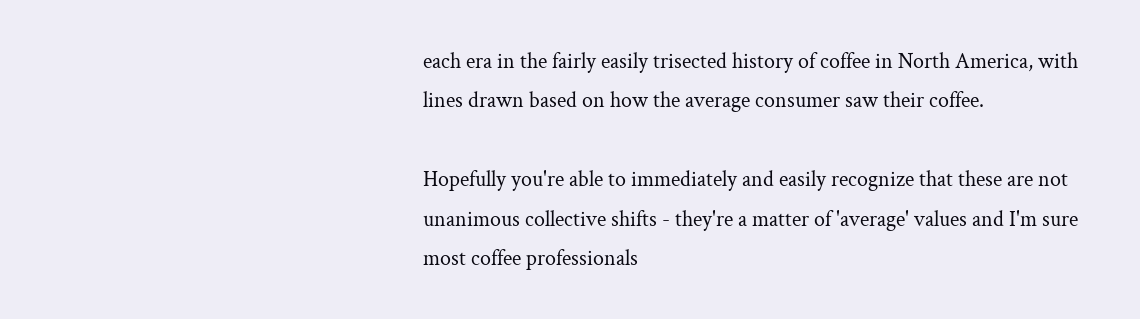each era in the fairly easily trisected history of coffee in North America, with lines drawn based on how the average consumer saw their coffee.

Hopefully you're able to immediately and easily recognize that these are not unanimous collective shifts - they're a matter of 'average' values and I'm sure most coffee professionals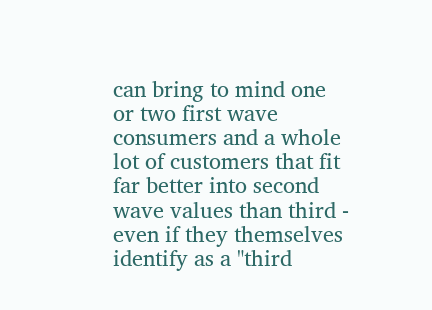can bring to mind one or two first wave consumers and a whole lot of customers that fit far better into second wave values than third - even if they themselves identify as a "third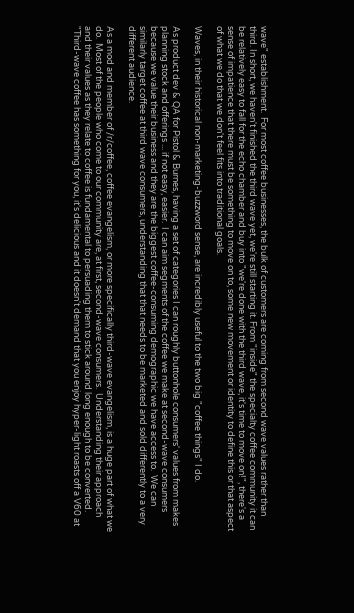wave" establishment.  For most coffee businesses, the bulk of customers are coming from second wave values rather than third. In short, we haven't finished the third wave yet, we're still starting it. From "inside" the specialty coffee community it can be relatively easy to fall for the echo chamber and buy into "we're done with the third wave, it's time to move on!", there's a sense of impatience that there must be something to move on to, some new movement or identity to define this or that aspect of what we do that we don't feel fits into traditional goals.

Waves, in their historical non-marketing-buzzword sense, are incredibly useful to the two big "coffee things" I do.

As product dev & QA for Pistol & Burnes, having a set of categories I can roughly buttonhole consumers' values from makes planning stock and offerings ... if not easy, easier.  I can aim segments of the coffee we make at second-wave consumers because we value their business and they are the biggest coffee-consuming demographic we have access to.  We can similarly target coffee at third wave consumers, understanding that that needs to be marketed and sold differently to a very different audience.

As a mod and member of /r/coffee, coffee evangelism, or more specifically third-wave evangelism, is a huge part of what we do.  Most of the people who come to our community are, at first, second-wave consumers.  Understanding their approach and their values as they relate to coffee is fundamental to persuading them to stick around long enough to be converted.  "Third-wave coffee has something for you, it's delicious and it doesn't demand that you enjoy hyper-light roasts off a V60 at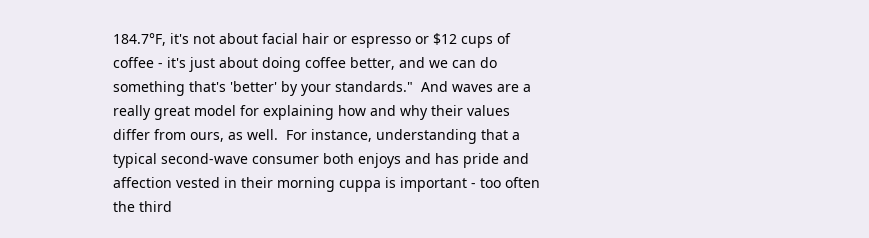184.7°F, it's not about facial hair or espresso or $12 cups of coffee - it's just about doing coffee better, and we can do something that's 'better' by your standards."  And waves are a really great model for explaining how and why their values differ from ours, as well.  For instance, understanding that a typical second-wave consumer both enjoys and has pride and affection vested in their morning cuppa is important - too often the third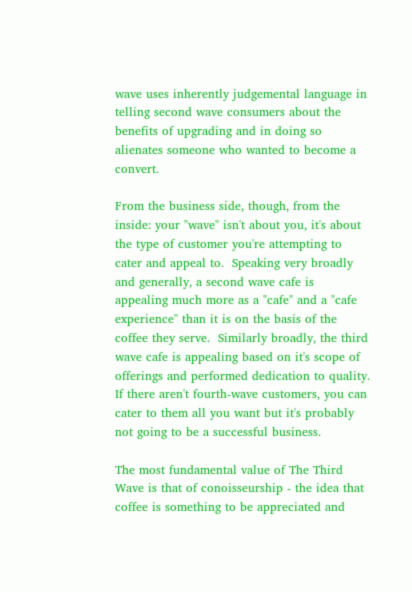wave uses inherently judgemental language in telling second wave consumers about the benefits of upgrading and in doing so alienates someone who wanted to become a convert.

From the business side, though, from the inside: your "wave" isn't about you, it's about the type of customer you're attempting to cater and appeal to.  Speaking very broadly and generally, a second wave cafe is appealing much more as a "cafe" and a "cafe experience" than it is on the basis of the coffee they serve.  Similarly broadly, the third wave cafe is appealing based on it's scope of offerings and performed dedication to quality.  If there aren't fourth-wave customers, you can cater to them all you want but it's probably not going to be a successful business.

The most fundamental value of The Third Wave is that of conoisseurship - the idea that coffee is something to be appreciated and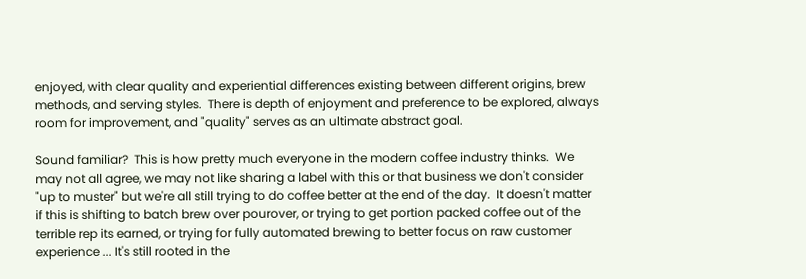enjoyed, with clear quality and experiential differences existing between different origins, brew methods, and serving styles.  There is depth of enjoyment and preference to be explored, always room for improvement, and "quality" serves as an ultimate abstract goal.

Sound familiar?  This is how pretty much everyone in the modern coffee industry thinks.  We may not all agree, we may not like sharing a label with this or that business we don't consider "up to muster" but we're all still trying to do coffee better at the end of the day.  It doesn't matter if this is shifting to batch brew over pourover, or trying to get portion packed coffee out of the terrible rep its earned, or trying for fully automated brewing to better focus on raw customer experience ... It's still rooted in the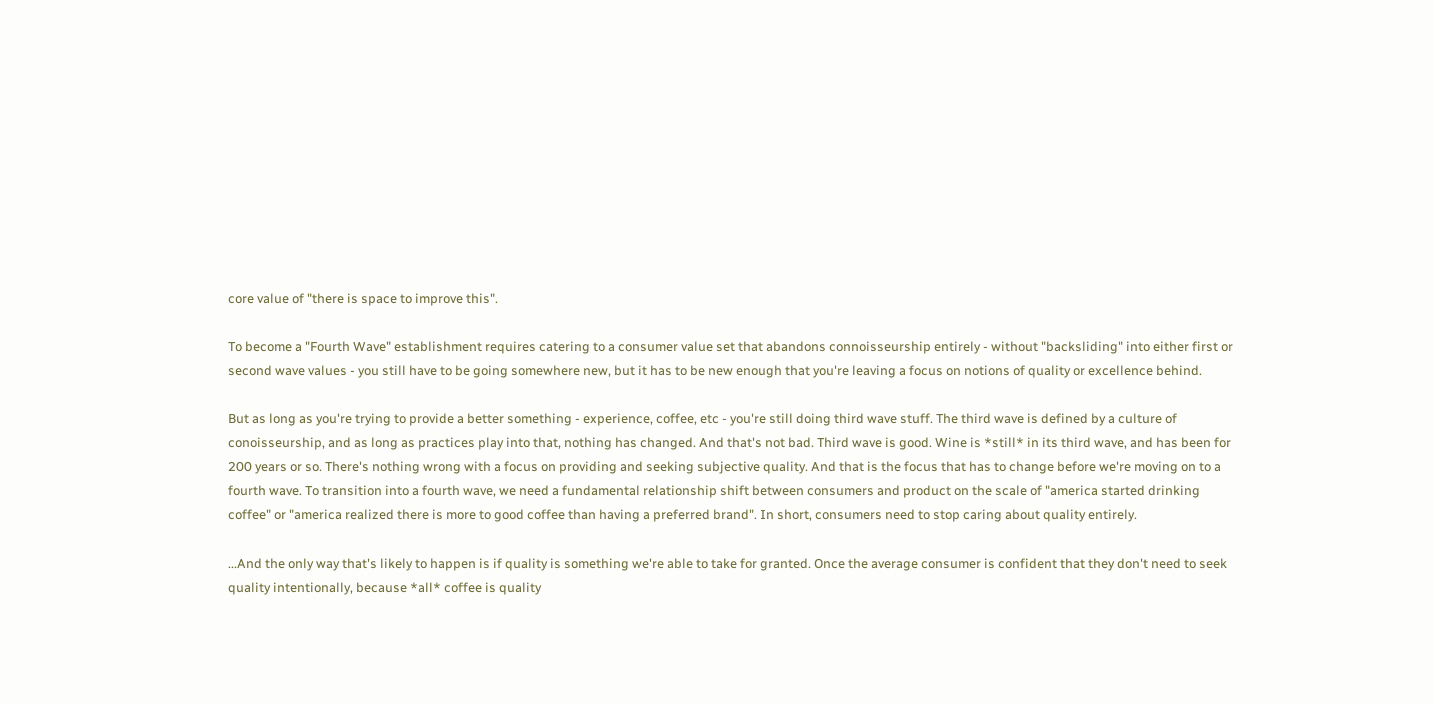core value of "there is space to improve this".

To become a "Fourth Wave" establishment requires catering to a consumer value set that abandons connoisseurship entirely - without "backsliding" into either first or second wave values - you still have to be going somewhere new, but it has to be new enough that you're leaving a focus on notions of quality or excellence behind.

But as long as you're trying to provide a better something - experience, coffee, etc - you're still doing third wave stuff. The third wave is defined by a culture of conoisseurship, and as long as practices play into that, nothing has changed. And that's not bad. Third wave is good. Wine is *still* in its third wave, and has been for 200 years or so. There's nothing wrong with a focus on providing and seeking subjective quality. And that is the focus that has to change before we're moving on to a fourth wave. To transition into a fourth wave, we need a fundamental relationship shift between consumers and product on the scale of "america started drinking coffee" or "america realized there is more to good coffee than having a preferred brand". In short, consumers need to stop caring about quality entirely.

...And the only way that's likely to happen is if quality is something we're able to take for granted. Once the average consumer is confident that they don't need to seek quality intentionally, because *all* coffee is quality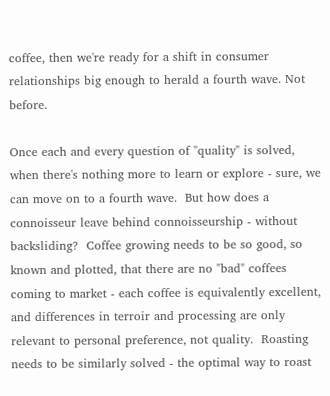coffee, then we're ready for a shift in consumer relationships big enough to herald a fourth wave. Not before.

Once each and every question of "quality" is solved, when there's nothing more to learn or explore - sure, we can move on to a fourth wave.  But how does a connoisseur leave behind connoisseurship - without backsliding?  Coffee growing needs to be so good, so known and plotted, that there are no "bad" coffees coming to market - each coffee is equivalently excellent, and differences in terroir and processing are only relevant to personal preference, not quality.  Roasting needs to be similarly solved - the optimal way to roast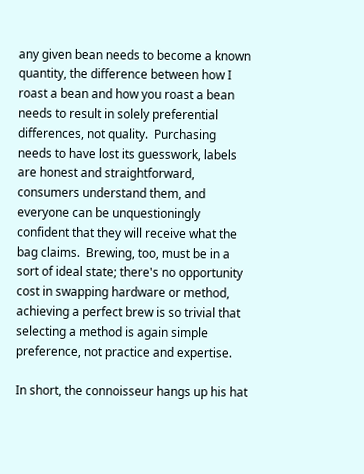any given bean needs to become a known quantity, the difference between how I roast a bean and how you roast a bean needs to result in solely preferential differences, not quality.  Purchasing needs to have lost its guesswork, labels are honest and straightforward, consumers understand them, and everyone can be unquestioningly confident that they will receive what the bag claims.  Brewing, too, must be in a sort of ideal state; there's no opportunity cost in swapping hardware or method, achieving a perfect brew is so trivial that selecting a method is again simple preference, not practice and expertise.

In short, the connoisseur hangs up his hat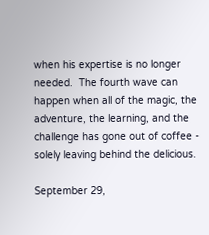when his expertise is no longer needed.  The fourth wave can happen when all of the magic, the adventure, the learning, and the challenge has gone out of coffee - solely leaving behind the delicious.

September 29,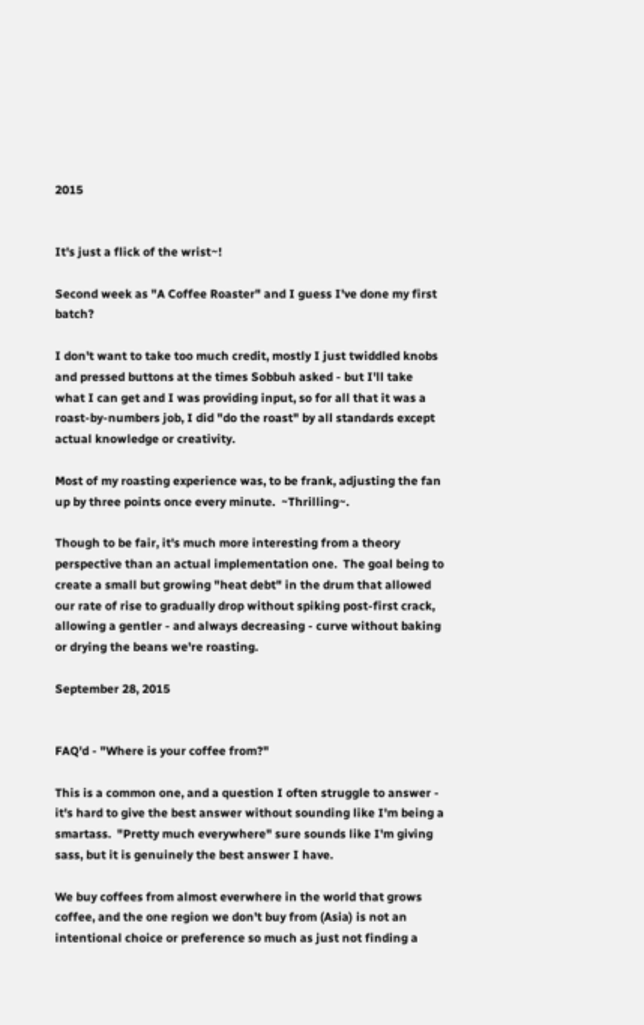2015


It's just a flick of the wrist~!

Second week as "A Coffee Roaster" and I guess I've done my first batch?

I don't want to take too much credit, mostly I just twiddled knobs and pressed buttons at the times Sobbuh asked - but I'll take what I can get and I was providing input, so for all that it was a roast-by-numbers job, I did "do the roast" by all standards except actual knowledge or creativity.

Most of my roasting experience was, to be frank, adjusting the fan up by three points once every minute.  ~Thrilling~.

Though to be fair, it's much more interesting from a theory perspective than an actual implementation one.  The goal being to create a small but growing "heat debt" in the drum that allowed our rate of rise to gradually drop without spiking post-first crack, allowing a gentler - and always decreasing - curve without baking or drying the beans we're roasting.

September 28, 2015


FAQ'd - "Where is your coffee from?"

This is a common one, and a question I often struggle to answer - it's hard to give the best answer without sounding like I'm being a smartass.  "Pretty much everywhere" sure sounds like I'm giving sass, but it is genuinely the best answer I have.

We buy coffees from almost everwhere in the world that grows coffee, and the one region we don't buy from (Asia) is not an intentional choice or preference so much as just not finding a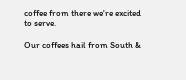coffee from there we're excited to serve.

Our coffees hail from South &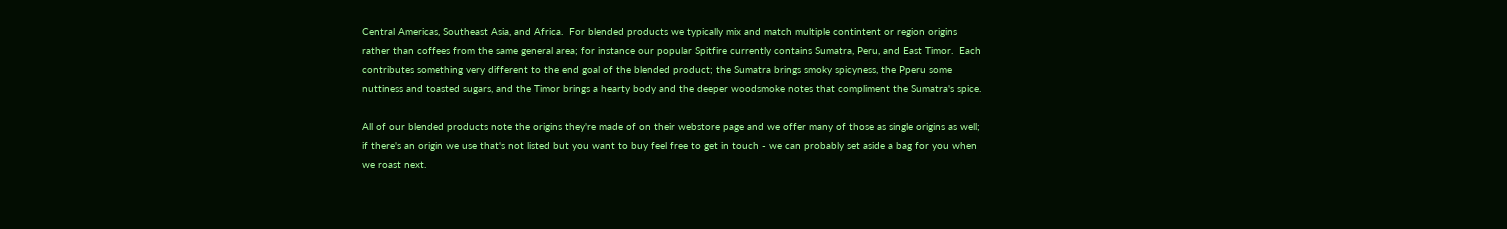Central Americas, Southeast Asia, and Africa.  For blended products we typically mix and match multiple contintent or region origins rather than coffees from the same general area; for instance our popular Spitfire currently contains Sumatra, Peru, and East Timor.  Each contributes something very different to the end goal of the blended product; the Sumatra brings smoky spicyness, the Pperu some nuttiness and toasted sugars, and the Timor brings a hearty body and the deeper woodsmoke notes that compliment the Sumatra's spice.

All of our blended products note the origins they're made of on their webstore page and we offer many of those as single origins as well; if there's an origin we use that's not listed but you want to buy feel free to get in touch - we can probably set aside a bag for you when we roast next.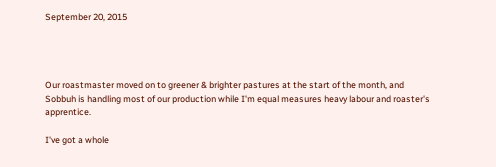September 20, 2015




Our roastmaster moved on to greener & brighter pastures at the start of the month, and Sobbuh is handling most of our production while I'm equal measures heavy labour and roaster's apprentice.

I've got a whole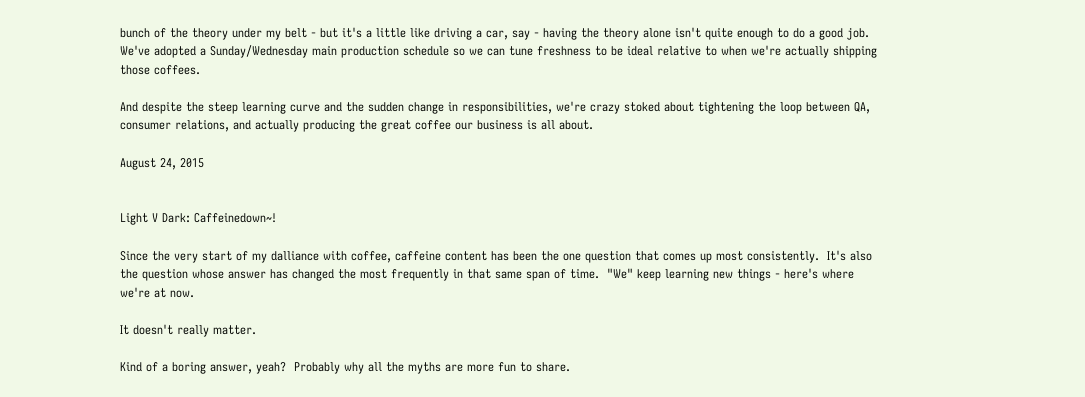bunch of the theory under my belt - but it's a little like driving a car, say - having the theory alone isn't quite enough to do a good job.  We've adopted a Sunday/Wednesday main production schedule so we can tune freshness to be ideal relative to when we're actually shipping those coffees.

And despite the steep learning curve and the sudden change in responsibilities, we're crazy stoked about tightening the loop between QA, consumer relations, and actually producing the great coffee our business is all about.

August 24, 2015


Light V Dark: Caffeinedown~!

Since the very start of my dalliance with coffee, caffeine content has been the one question that comes up most consistently.  It's also the question whose answer has changed the most frequently in that same span of time.  "We" keep learning new things - here's where we're at now.

It doesn't really matter.

Kind of a boring answer, yeah?  Probably why all the myths are more fun to share.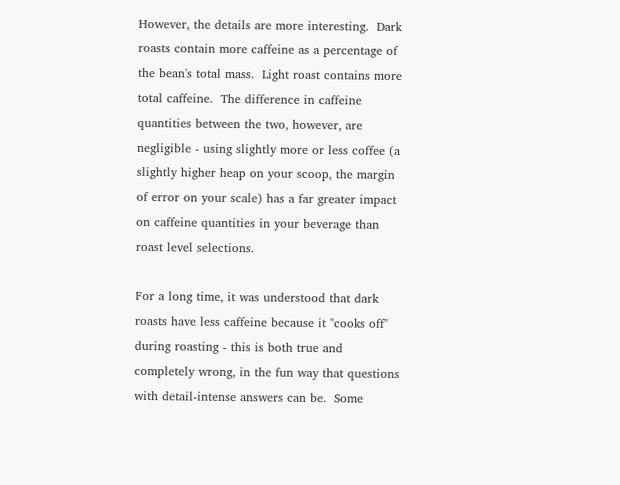However, the details are more interesting.  Dark roasts contain more caffeine as a percentage of the bean's total mass.  Light roast contains more total caffeine.  The difference in caffeine quantities between the two, however, are negligible - using slightly more or less coffee (a slightly higher heap on your scoop, the margin of error on your scale) has a far greater impact on caffeine quantities in your beverage than roast level selections.

For a long time, it was understood that dark roasts have less caffeine because it "cooks off" during roasting - this is both true and completely wrong, in the fun way that questions with detail-intense answers can be.  Some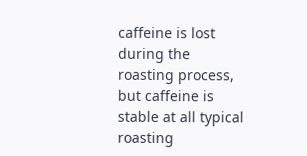caffeine is lost during the roasting process, but caffeine is stable at all typical roasting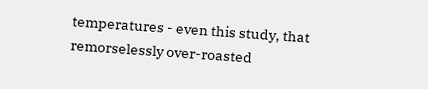temperatures - even this study, that remorselessly over-roasted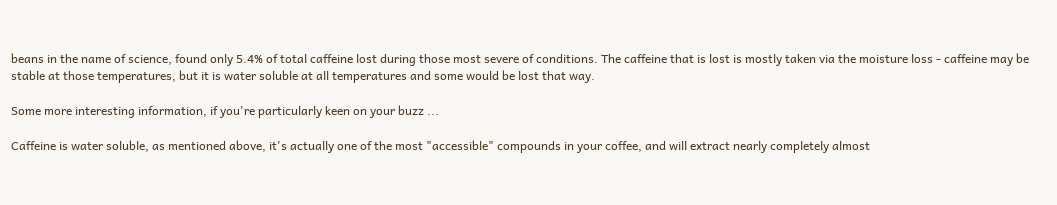beans in the name of science, found only 5.4% of total caffeine lost during those most severe of conditions. The caffeine that is lost is mostly taken via the moisture loss - caffeine may be stable at those temperatures, but it is water soluble at all temperatures and some would be lost that way.

Some more interesting information, if you're particularly keen on your buzz ...

Caffeine is water soluble, as mentioned above, it's actually one of the most "accessible" compounds in your coffee, and will extract nearly completely almost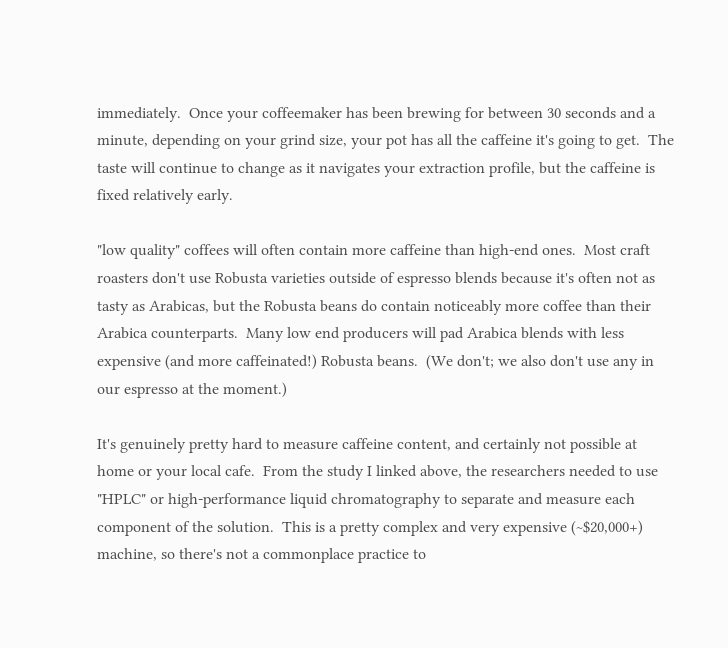immediately.  Once your coffeemaker has been brewing for between 30 seconds and a minute, depending on your grind size, your pot has all the caffeine it's going to get.  The taste will continue to change as it navigates your extraction profile, but the caffeine is fixed relatively early.

"low quality" coffees will often contain more caffeine than high-end ones.  Most craft roasters don't use Robusta varieties outside of espresso blends because it's often not as tasty as Arabicas, but the Robusta beans do contain noticeably more coffee than their Arabica counterparts.  Many low end producers will pad Arabica blends with less expensive (and more caffeinated!) Robusta beans.  (We don't; we also don't use any in our espresso at the moment.)

It's genuinely pretty hard to measure caffeine content, and certainly not possible at home or your local cafe.  From the study I linked above, the researchers needed to use "HPLC" or high-performance liquid chromatography to separate and measure each component of the solution.  This is a pretty complex and very expensive (~$20,000+) machine, so there's not a commonplace practice to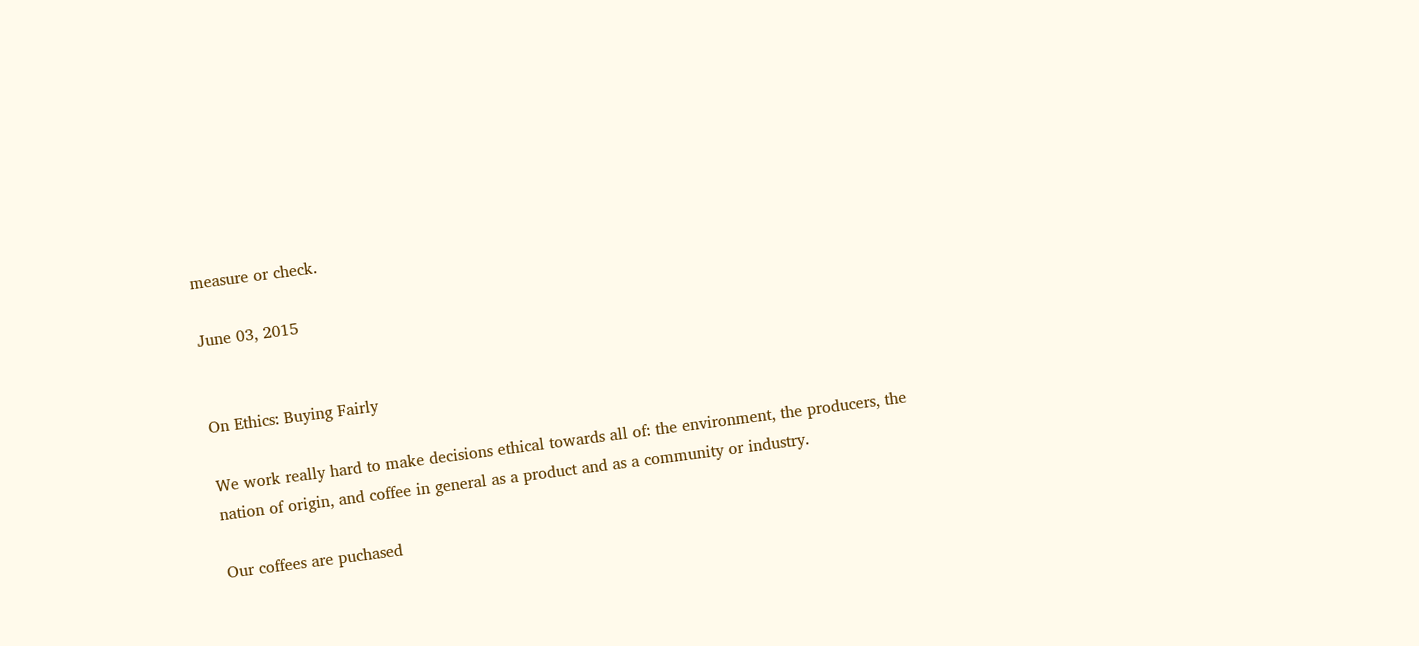measure or check.

June 03, 2015


On Ethics: Buying Fairly

We work really hard to make decisions ethical towards all of: the environment, the producers, the nation of origin, and coffee in general as a product and as a community or industry.

Our coffees are puchased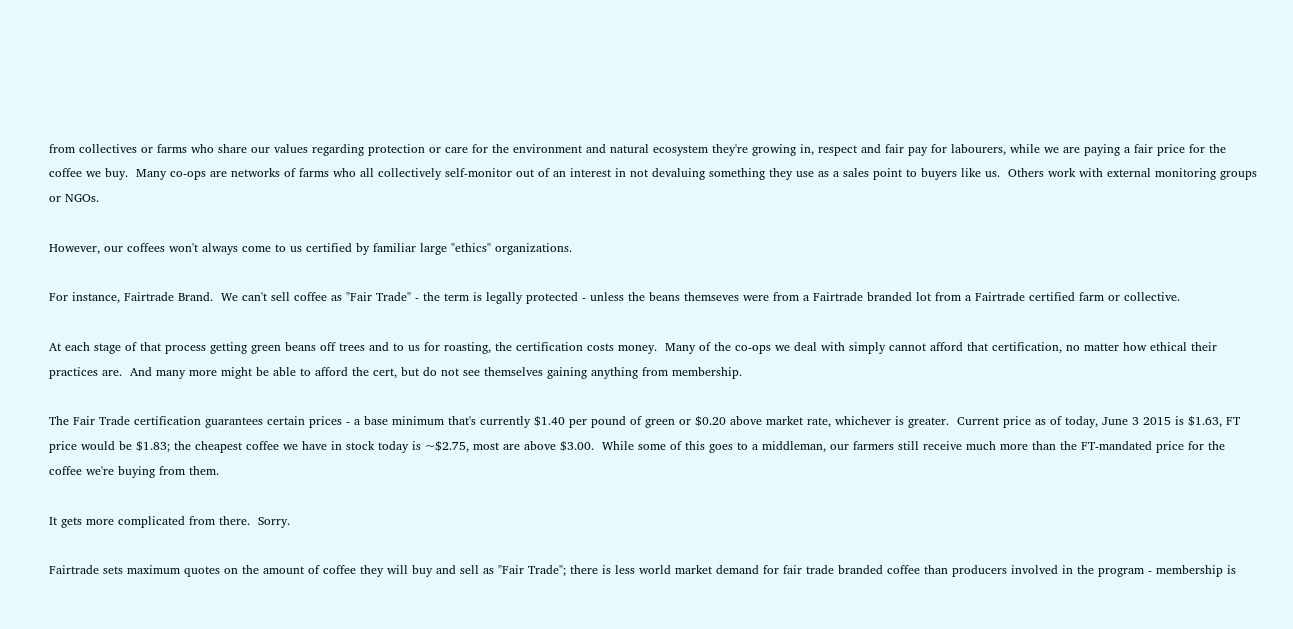from collectives or farms who share our values regarding protection or care for the environment and natural ecosystem they're growing in, respect and fair pay for labourers, while we are paying a fair price for the coffee we buy.  Many co-ops are networks of farms who all collectively self-monitor out of an interest in not devaluing something they use as a sales point to buyers like us.  Others work with external monitoring groups or NGOs.

However, our coffees won't always come to us certified by familiar large "ethics" organizations.

For instance, Fairtrade Brand.  We can't sell coffee as "Fair Trade" - the term is legally protected - unless the beans themseves were from a Fairtrade branded lot from a Fairtrade certified farm or collective.

At each stage of that process getting green beans off trees and to us for roasting, the certification costs money.  Many of the co-ops we deal with simply cannot afford that certification, no matter how ethical their practices are.  And many more might be able to afford the cert, but do not see themselves gaining anything from membership.

The Fair Trade certification guarantees certain prices - a base minimum that's currently $1.40 per pound of green or $0.20 above market rate, whichever is greater.  Current price as of today, June 3 2015 is $1.63, FT price would be $1.83; the cheapest coffee we have in stock today is ~$2.75, most are above $3.00.  While some of this goes to a middleman, our farmers still receive much more than the FT-mandated price for the coffee we're buying from them.

It gets more complicated from there.  Sorry.

Fairtrade sets maximum quotes on the amount of coffee they will buy and sell as "Fair Trade"; there is less world market demand for fair trade branded coffee than producers involved in the program - membership is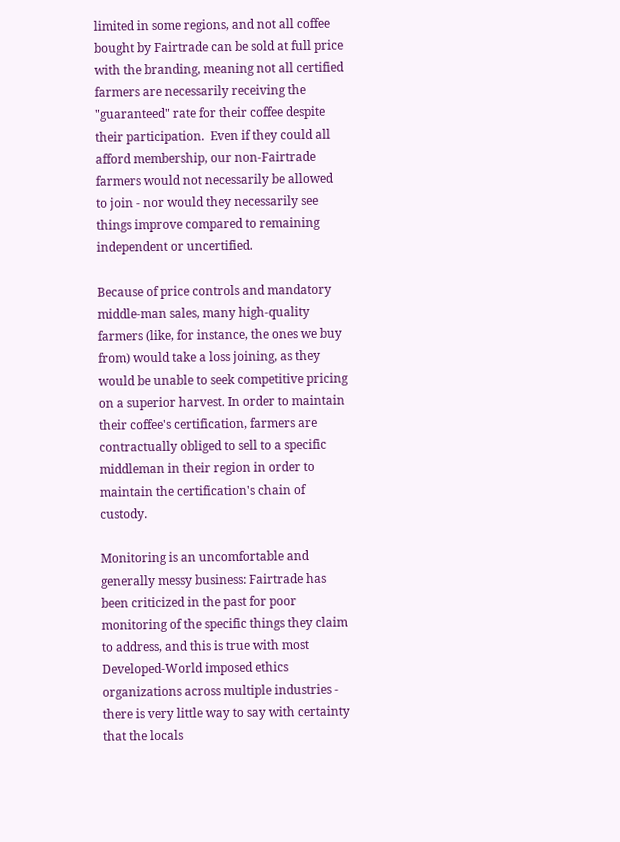limited in some regions, and not all coffee bought by Fairtrade can be sold at full price with the branding, meaning not all certified farmers are necessarily receiving the "guaranteed" rate for their coffee despite their participation.  Even if they could all afford membership, our non-Fairtrade farmers would not necessarily be allowed to join - nor would they necessarily see things improve compared to remaining independent or uncertified.

Because of price controls and mandatory middle-man sales, many high-quality farmers (like, for instance, the ones we buy from) would take a loss joining, as they would be unable to seek competitive pricing on a superior harvest. In order to maintain their coffee's certification, farmers are contractually obliged to sell to a specific middleman in their region in order to maintain the certification's chain of custody.

Monitoring is an uncomfortable and generally messy business: Fairtrade has been criticized in the past for poor monitoring of the specific things they claim to address, and this is true with most Developed-World imposed ethics organizations across multiple industries - there is very little way to say with certainty that the locals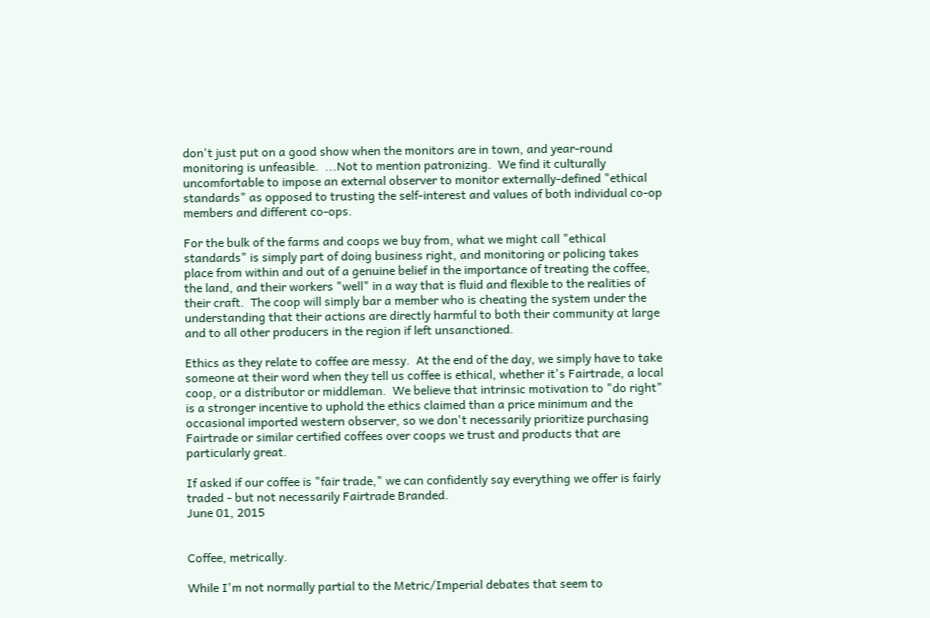don't just put on a good show when the monitors are in town, and year-round monitoring is unfeasible.  ...Not to mention patronizing.  We find it culturally uncomfortable to impose an external observer to monitor externally-defined "ethical standards" as opposed to trusting the self-interest and values of both individual co-op members and different co-ops.

For the bulk of the farms and coops we buy from, what we might call "ethical standards" is simply part of doing business right, and monitoring or policing takes place from within and out of a genuine belief in the importance of treating the coffee, the land, and their workers "well" in a way that is fluid and flexible to the realities of their craft.  The coop will simply bar a member who is cheating the system under the understanding that their actions are directly harmful to both their community at large and to all other producers in the region if left unsanctioned.

Ethics as they relate to coffee are messy.  At the end of the day, we simply have to take someone at their word when they tell us coffee is ethical, whether it's Fairtrade, a local coop, or a distributor or middleman.  We believe that intrinsic motivation to "do right" is a stronger incentive to uphold the ethics claimed than a price minimum and the occasional imported western observer, so we don't necessarily prioritize purchasing Fairtrade or similar certified coffees over coops we trust and products that are particularly great.

If asked if our coffee is "fair trade," we can confidently say everything we offer is fairly traded - but not necessarily Fairtrade Branded.
June 01, 2015


Coffee, metrically.

While I'm not normally partial to the Metric/Imperial debates that seem to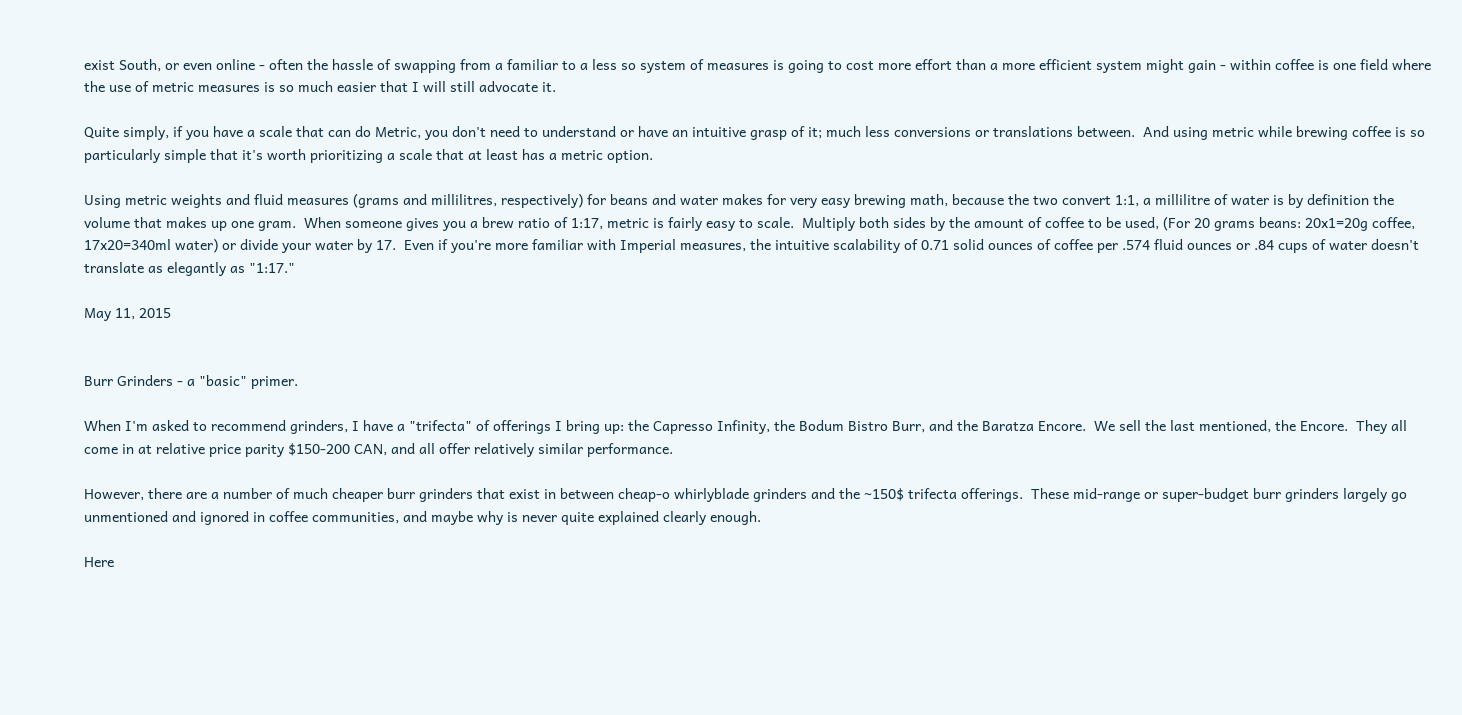exist South, or even online - often the hassle of swapping from a familiar to a less so system of measures is going to cost more effort than a more efficient system might gain - within coffee is one field where the use of metric measures is so much easier that I will still advocate it.

Quite simply, if you have a scale that can do Metric, you don't need to understand or have an intuitive grasp of it; much less conversions or translations between.  And using metric while brewing coffee is so particularly simple that it's worth prioritizing a scale that at least has a metric option.

Using metric weights and fluid measures (grams and millilitres, respectively) for beans and water makes for very easy brewing math, because the two convert 1:1, a millilitre of water is by definition the volume that makes up one gram.  When someone gives you a brew ratio of 1:17, metric is fairly easy to scale.  Multiply both sides by the amount of coffee to be used, (For 20 grams beans: 20x1=20g coffee, 17x20=340ml water) or divide your water by 17.  Even if you're more familiar with Imperial measures, the intuitive scalability of 0.71 solid ounces of coffee per .574 fluid ounces or .84 cups of water doesn't translate as elegantly as "1:17."

May 11, 2015


Burr Grinders - a "basic" primer.

When I'm asked to recommend grinders, I have a "trifecta" of offerings I bring up: the Capresso Infinity, the Bodum Bistro Burr, and the Baratza Encore.  We sell the last mentioned, the Encore.  They all come in at relative price parity $150-200 CAN, and all offer relatively similar performance.

However, there are a number of much cheaper burr grinders that exist in between cheap-o whirlyblade grinders and the ~150$ trifecta offerings.  These mid-range or super-budget burr grinders largely go unmentioned and ignored in coffee communities, and maybe why is never quite explained clearly enough.

Here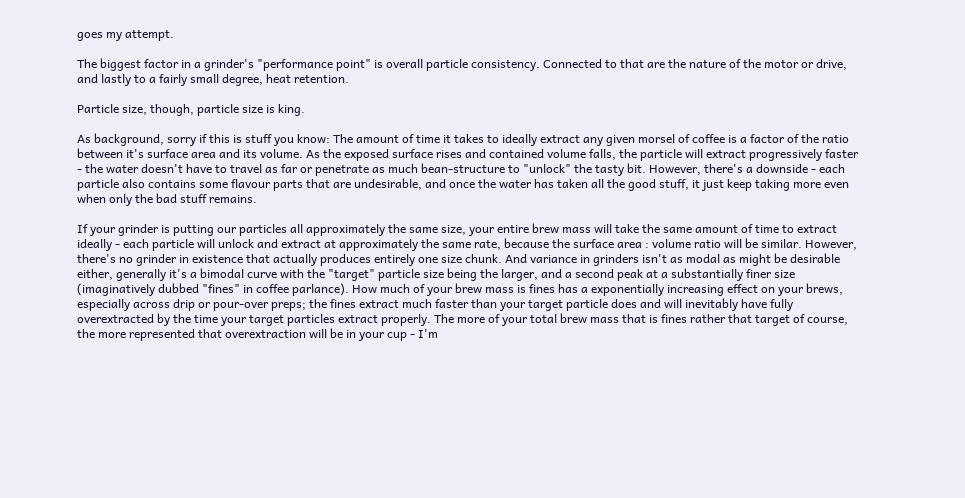goes my attempt.

The biggest factor in a grinder's "performance point" is overall particle consistency. Connected to that are the nature of the motor or drive, and lastly to a fairly small degree, heat retention.

Particle size, though, particle size is king.

As background, sorry if this is stuff you know: The amount of time it takes to ideally extract any given morsel of coffee is a factor of the ratio between it's surface area and its volume. As the exposed surface rises and contained volume falls, the particle will extract progressively faster - the water doesn't have to travel as far or penetrate as much bean-structure to "unlock" the tasty bit. However, there's a downside - each particle also contains some flavour parts that are undesirable, and once the water has taken all the good stuff, it just keep taking more even when only the bad stuff remains.

If your grinder is putting our particles all approximately the same size, your entire brew mass will take the same amount of time to extract ideally - each particle will unlock and extract at approximately the same rate, because the surface area : volume ratio will be similar. However, there's no grinder in existence that actually produces entirely one size chunk. And variance in grinders isn't as modal as might be desirable either, generally it's a bimodal curve with the "target" particle size being the larger, and a second peak at a substantially finer size (imaginatively dubbed "fines" in coffee parlance). How much of your brew mass is fines has a exponentially increasing effect on your brews, especially across drip or pour-over preps; the fines extract much faster than your target particle does and will inevitably have fully overextracted by the time your target particles extract properly. The more of your total brew mass that is fines rather that target of course, the more represented that overextraction will be in your cup - I'm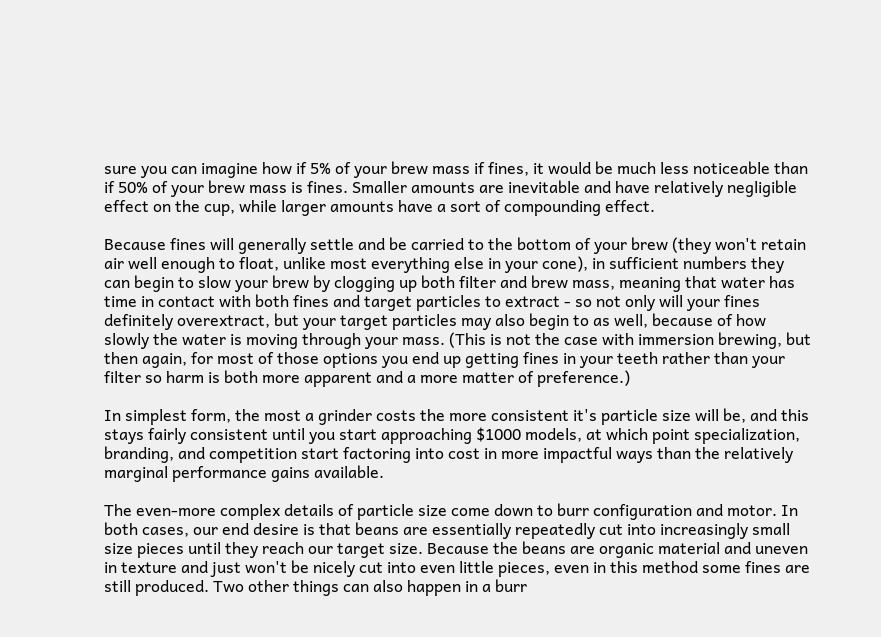sure you can imagine how if 5% of your brew mass if fines, it would be much less noticeable than if 50% of your brew mass is fines. Smaller amounts are inevitable and have relatively negligible effect on the cup, while larger amounts have a sort of compounding effect.

Because fines will generally settle and be carried to the bottom of your brew (they won't retain air well enough to float, unlike most everything else in your cone), in sufficient numbers they can begin to slow your brew by clogging up both filter and brew mass, meaning that water has time in contact with both fines and target particles to extract - so not only will your fines definitely overextract, but your target particles may also begin to as well, because of how slowly the water is moving through your mass. (This is not the case with immersion brewing, but then again, for most of those options you end up getting fines in your teeth rather than your filter so harm is both more apparent and a more matter of preference.)

In simplest form, the most a grinder costs the more consistent it's particle size will be, and this stays fairly consistent until you start approaching $1000 models, at which point specialization, branding, and competition start factoring into cost in more impactful ways than the relatively marginal performance gains available.

The even-more complex details of particle size come down to burr configuration and motor. In both cases, our end desire is that beans are essentially repeatedly cut into increasingly small size pieces until they reach our target size. Because the beans are organic material and uneven in texture and just won't be nicely cut into even little pieces, even in this method some fines are still produced. Two other things can also happen in a burr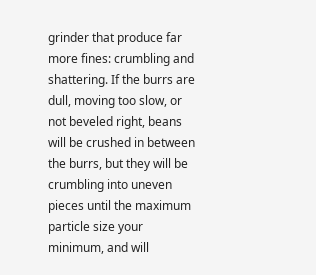grinder that produce far more fines: crumbling and shattering. If the burrs are dull, moving too slow, or not beveled right, beans will be crushed in between the burrs, but they will be crumbling into uneven pieces until the maximum particle size your minimum, and will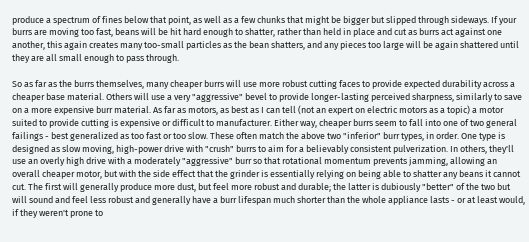produce a spectrum of fines below that point, as well as a few chunks that might be bigger but slipped through sideways. If your burrs are moving too fast, beans will be hit hard enough to shatter, rather than held in place and cut as burrs act against one another, this again creates many too-small particles as the bean shatters, and any pieces too large will be again shattered until they are all small enough to pass through.

So as far as the burrs themselves, many cheaper burrs will use more robust cutting faces to provide expected durability across a cheaper base material. Others will use a very "aggressive" bevel to provide longer-lasting perceived sharpness, similarly to save on a more expensive burr material. As far as motors, as best as I can tell (not an expert on electric motors as a topic) a motor suited to provide cutting is expensive or difficult to manufacturer. Either way, cheaper burrs seem to fall into one of two general failings - best generalized as too fast or too slow. These often match the above two "inferior" burr types, in order. One type is designed as slow moving, high-power drive with "crush" burrs to aim for a believably consistent pulverization. In others, they'll use an overly high drive with a moderately "aggressive" burr so that rotational momentum prevents jamming, allowing an overall cheaper motor, but with the side effect that the grinder is essentially relying on being able to shatter any beans it cannot cut. The first will generally produce more dust, but feel more robust and durable; the latter is dubiously "better" of the two but will sound and feel less robust and generally have a burr lifespan much shorter than the whole appliance lasts - or at least would, if they weren't prone to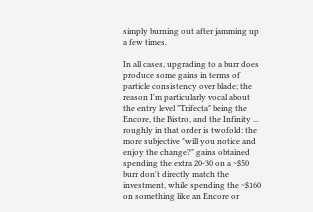simply burning out after jamming up a few times.

In all cases, upgrading to a burr does produce some gains in terms of particle consistency over blade; the reason I'm particularly vocal about the entry level "Trifecta" being the Encore, the Bistro, and the Infinity ... roughly in that order is twofold: the more subjective "will you notice and enjoy the change?" gains obtained spending the extra 20-30 on a ~$50 burr don't directly match the investment, while spending the ~$160 on something like an Encore or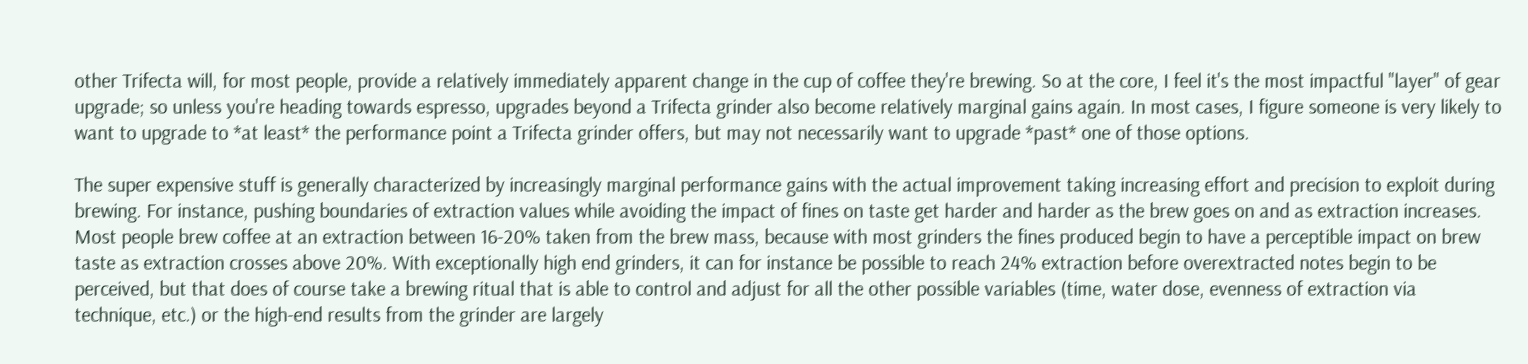other Trifecta will, for most people, provide a relatively immediately apparent change in the cup of coffee they're brewing. So at the core, I feel it's the most impactful "layer" of gear upgrade; so unless you're heading towards espresso, upgrades beyond a Trifecta grinder also become relatively marginal gains again. In most cases, I figure someone is very likely to want to upgrade to *at least* the performance point a Trifecta grinder offers, but may not necessarily want to upgrade *past* one of those options.

The super expensive stuff is generally characterized by increasingly marginal performance gains with the actual improvement taking increasing effort and precision to exploit during brewing. For instance, pushing boundaries of extraction values while avoiding the impact of fines on taste get harder and harder as the brew goes on and as extraction increases. Most people brew coffee at an extraction between 16-20% taken from the brew mass, because with most grinders the fines produced begin to have a perceptible impact on brew taste as extraction crosses above 20%. With exceptionally high end grinders, it can for instance be possible to reach 24% extraction before overextracted notes begin to be perceived, but that does of course take a brewing ritual that is able to control and adjust for all the other possible variables (time, water dose, evenness of extraction via technique, etc.) or the high-end results from the grinder are largely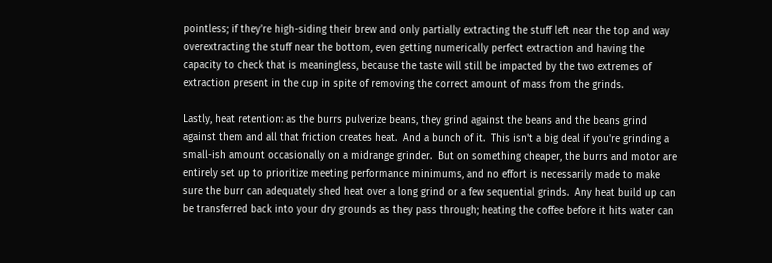pointless; if they're high-siding their brew and only partially extracting the stuff left near the top and way overextracting the stuff near the bottom, even getting numerically perfect extraction and having the capacity to check that is meaningless, because the taste will still be impacted by the two extremes of extraction present in the cup in spite of removing the correct amount of mass from the grinds.

Lastly, heat retention: as the burrs pulverize beans, they grind against the beans and the beans grind against them and all that friction creates heat.  And a bunch of it.  This isn't a big deal if you're grinding a small-ish amount occasionally on a midrange grinder.  But on something cheaper, the burrs and motor are entirely set up to prioritize meeting performance minimums, and no effort is necessarily made to make sure the burr can adequately shed heat over a long grind or a few sequential grinds.  Any heat build up can be transferred back into your dry grounds as they pass through; heating the coffee before it hits water can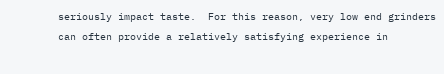seriously impact taste.  For this reason, very low end grinders can often provide a relatively satisfying experience in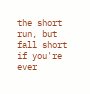the short run, but fall short if you're ever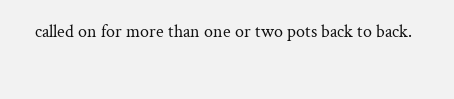called on for more than one or two pots back to back.